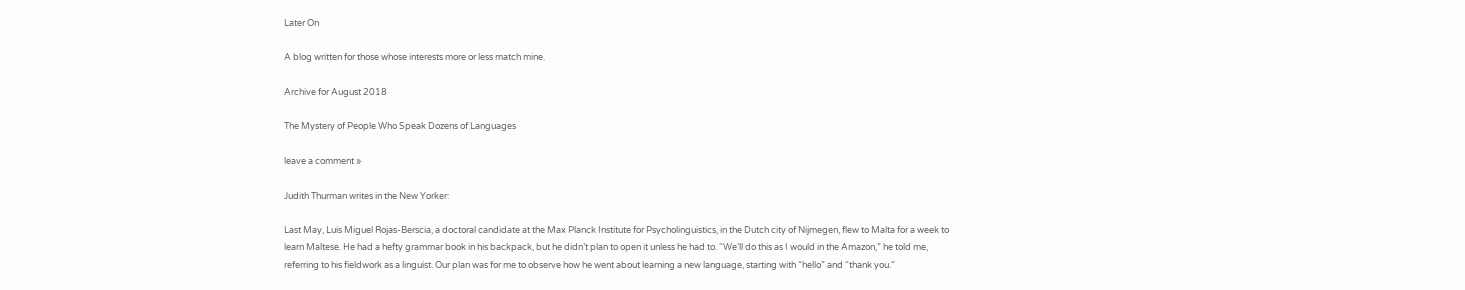Later On

A blog written for those whose interests more or less match mine.

Archive for August 2018

The Mystery of People Who Speak Dozens of Languages

leave a comment »

Judith Thurman writes in the New Yorker:

Last May, Luis Miguel Rojas-Berscia, a doctoral candidate at the Max Planck Institute for Psycholinguistics, in the Dutch city of Nijmegen, flew to Malta for a week to learn Maltese. He had a hefty grammar book in his backpack, but he didn’t plan to open it unless he had to. “We’ll do this as I would in the Amazon,” he told me, referring to his fieldwork as a linguist. Our plan was for me to observe how he went about learning a new language, starting with “hello” and “thank you.”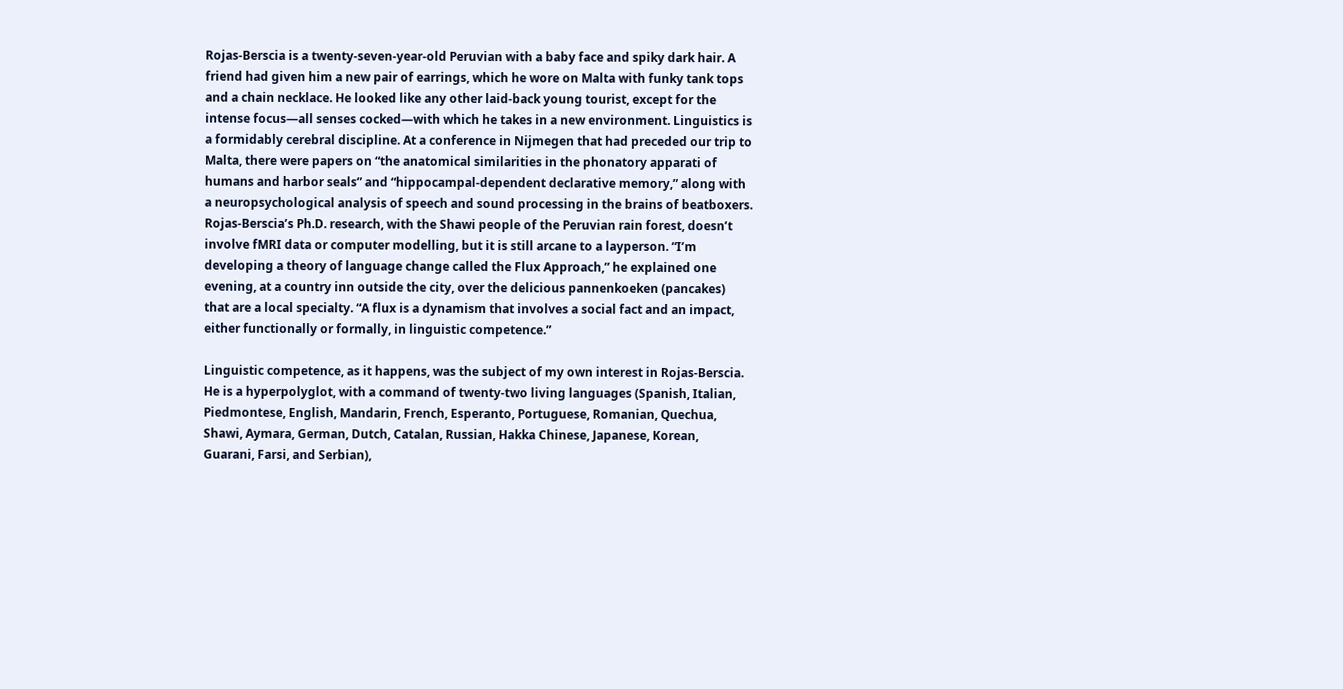Rojas-Berscia is a twenty-seven-year-old Peruvian with a baby face and spiky dark hair. A friend had given him a new pair of earrings, which he wore on Malta with funky tank tops and a chain necklace. He looked like any other laid-back young tourist, except for the intense focus—all senses cocked—with which he takes in a new environment. Linguistics is a formidably cerebral discipline. At a conference in Nijmegen that had preceded our trip to Malta, there were papers on “the anatomical similarities in the phonatory apparati of humans and harbor seals” and “hippocampal-dependent declarative memory,” along with a neuropsychological analysis of speech and sound processing in the brains of beatboxers. Rojas-Berscia’s Ph.D. research, with the Shawi people of the Peruvian rain forest, doesn’t involve fMRI data or computer modelling, but it is still arcane to a layperson. “I’m developing a theory of language change called the Flux Approach,” he explained one evening, at a country inn outside the city, over the delicious pannenkoeken (pancakes) that are a local specialty. “A flux is a dynamism that involves a social fact and an impact, either functionally or formally, in linguistic competence.”

Linguistic competence, as it happens, was the subject of my own interest in Rojas-Berscia. He is a hyperpolyglot, with a command of twenty-two living languages (Spanish, Italian, Piedmontese, English, Mandarin, French, Esperanto, Portuguese, Romanian, Quechua, Shawi, Aymara, German, Dutch, Catalan, Russian, Hakka Chinese, Japanese, Korean, Guarani, Farsi, and Serbian),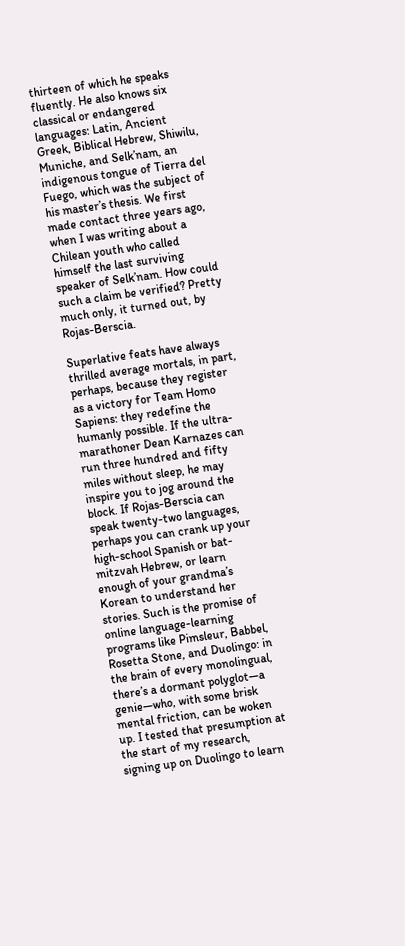thirteen of which he speaks fluently. He also knows six classical or endangered languages: Latin, Ancient Greek, Biblical Hebrew, Shiwilu, Muniche, and Selk’nam, an indigenous tongue of Tierra del Fuego, which was the subject of his master’s thesis. We first made contact three years ago, when I was writing about a Chilean youth who called himself the last surviving speaker of Selk’nam. How could such a claim be verified? Pretty much only, it turned out, by Rojas-Berscia.

Superlative feats have always thrilled average mortals, in part, perhaps, because they register as a victory for Team Homo Sapiens: they redefine the humanly possible. If the ultra-marathoner Dean Karnazes can run three hundred and fifty miles without sleep, he may inspire you to jog around the block. If Rojas-Berscia can speak twenty-two languages, perhaps you can crank up your high-school Spanish or bat-mitzvah Hebrew, or learn enough of your grandma’s Korean to understand her stories. Such is the promise of online language-learning programs like Pimsleur, Babbel, Rosetta Stone, and Duolingo: in the brain of every monolingual, there’s a dormant polyglot—a genie—who, with some brisk mental friction, can be woken up. I tested that presumption at the start of my research, signing up on Duolingo to learn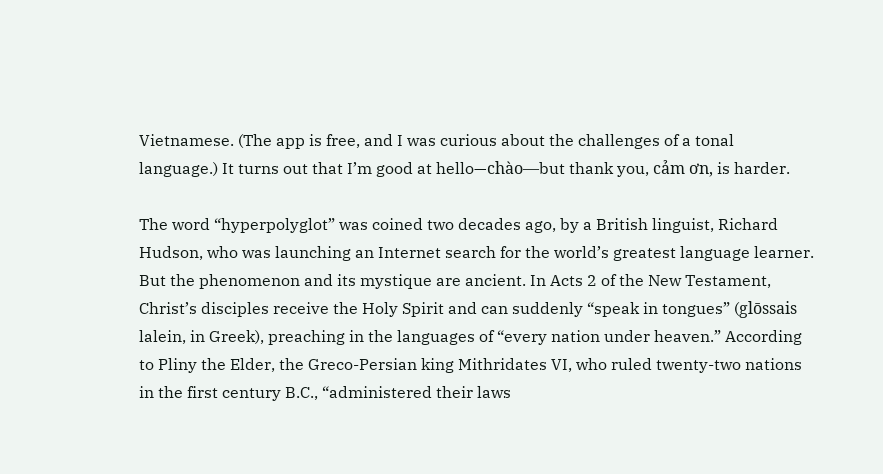Vietnamese. (The app is free, and I was curious about the challenges of a tonal language.) It turns out that I’m good at hello—chào—but thank you, cảm ơn, is harder.

The word “hyperpolyglot” was coined two decades ago, by a British linguist, Richard Hudson, who was launching an Internet search for the world’s greatest language learner. But the phenomenon and its mystique are ancient. In Acts 2 of the New Testament, Christ’s disciples receive the Holy Spirit and can suddenly “speak in tongues” (glōssais lalein, in Greek), preaching in the languages of “every nation under heaven.” According to Pliny the Elder, the Greco-Persian king Mithridates VI, who ruled twenty-two nations in the first century B.C., “administered their laws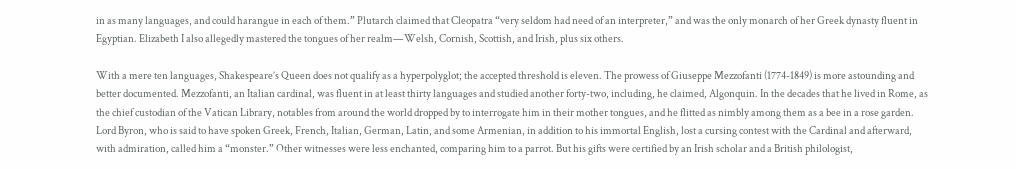in as many languages, and could harangue in each of them.” Plutarch claimed that Cleopatra “very seldom had need of an interpreter,” and was the only monarch of her Greek dynasty fluent in Egyptian. Elizabeth I also allegedly mastered the tongues of her realm—Welsh, Cornish, Scottish, and Irish, plus six others.

With a mere ten languages, Shakespeare’s Queen does not qualify as a hyperpolyglot; the accepted threshold is eleven. The prowess of Giuseppe Mezzofanti (1774-1849) is more astounding and better documented. Mezzofanti, an Italian cardinal, was fluent in at least thirty languages and studied another forty-two, including, he claimed, Algonquin. In the decades that he lived in Rome, as the chief custodian of the Vatican Library, notables from around the world dropped by to interrogate him in their mother tongues, and he flitted as nimbly among them as a bee in a rose garden. Lord Byron, who is said to have spoken Greek, French, Italian, German, Latin, and some Armenian, in addition to his immortal English, lost a cursing contest with the Cardinal and afterward, with admiration, called him a “monster.” Other witnesses were less enchanted, comparing him to a parrot. But his gifts were certified by an Irish scholar and a British philologist,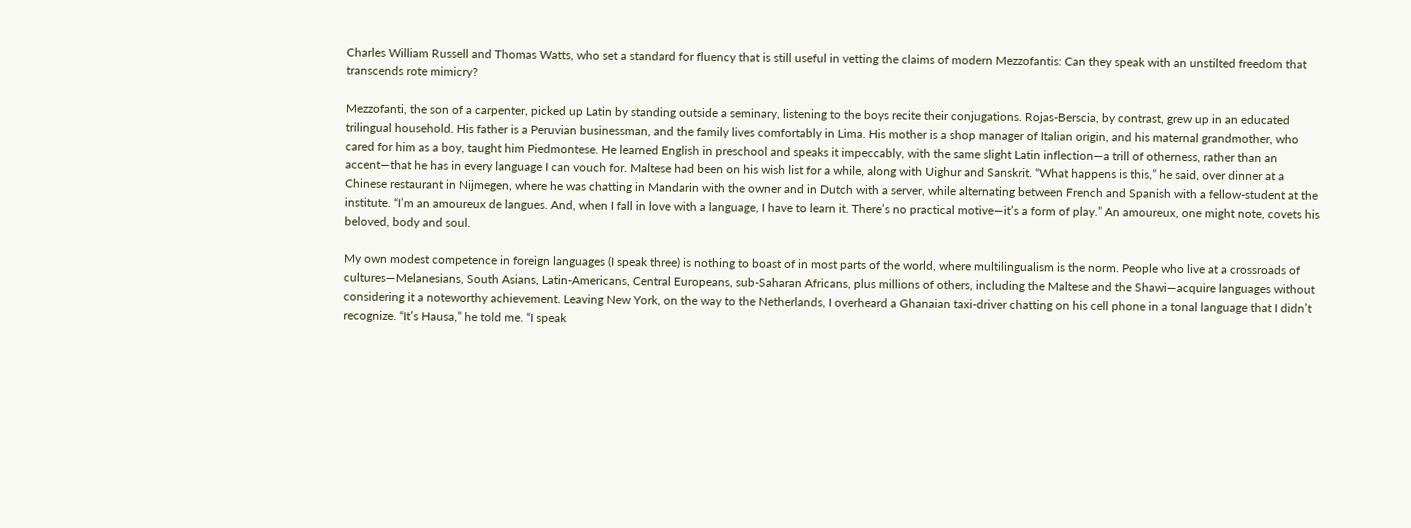Charles William Russell and Thomas Watts, who set a standard for fluency that is still useful in vetting the claims of modern Mezzofantis: Can they speak with an unstilted freedom that transcends rote mimicry?

Mezzofanti, the son of a carpenter, picked up Latin by standing outside a seminary, listening to the boys recite their conjugations. Rojas-Berscia, by contrast, grew up in an educated trilingual household. His father is a Peruvian businessman, and the family lives comfortably in Lima. His mother is a shop manager of Italian origin, and his maternal grandmother, who cared for him as a boy, taught him Piedmontese. He learned English in preschool and speaks it impeccably, with the same slight Latin inflection—a trill of otherness, rather than an accent—that he has in every language I can vouch for. Maltese had been on his wish list for a while, along with Uighur and Sanskrit. “What happens is this,” he said, over dinner at a Chinese restaurant in Nijmegen, where he was chatting in Mandarin with the owner and in Dutch with a server, while alternating between French and Spanish with a fellow-student at the institute. “I’m an amoureux de langues. And, when I fall in love with a language, I have to learn it. There’s no practical motive—it’s a form of play.” An amoureux, one might note, covets his beloved, body and soul.

My own modest competence in foreign languages (I speak three) is nothing to boast of in most parts of the world, where multilingualism is the norm. People who live at a crossroads of cultures—Melanesians, South Asians, Latin-Americans, Central Europeans, sub-Saharan Africans, plus millions of others, including the Maltese and the Shawi—acquire languages without considering it a noteworthy achievement. Leaving New York, on the way to the Netherlands, I overheard a Ghanaian taxi-driver chatting on his cell phone in a tonal language that I didn’t recognize. “It’s Hausa,” he told me. “I speak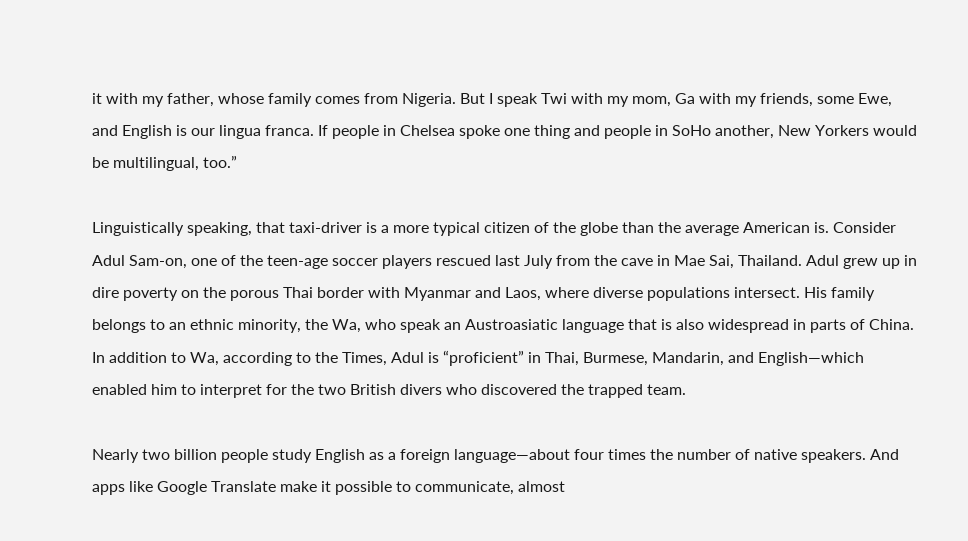it with my father, whose family comes from Nigeria. But I speak Twi with my mom, Ga with my friends, some Ewe, and English is our lingua franca. If people in Chelsea spoke one thing and people in SoHo another, New Yorkers would be multilingual, too.”

Linguistically speaking, that taxi-driver is a more typical citizen of the globe than the average American is. Consider Adul Sam-on, one of the teen-age soccer players rescued last July from the cave in Mae Sai, Thailand. Adul grew up in dire poverty on the porous Thai border with Myanmar and Laos, where diverse populations intersect. His family belongs to an ethnic minority, the Wa, who speak an Austroasiatic language that is also widespread in parts of China. In addition to Wa, according to the Times, Adul is “proficient” in Thai, Burmese, Mandarin, and English—which enabled him to interpret for the two British divers who discovered the trapped team.

Nearly two billion people study English as a foreign language—about four times the number of native speakers. And apps like Google Translate make it possible to communicate, almost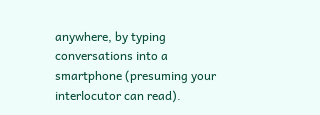anywhere, by typing conversations into a smartphone (presuming your interlocutor can read).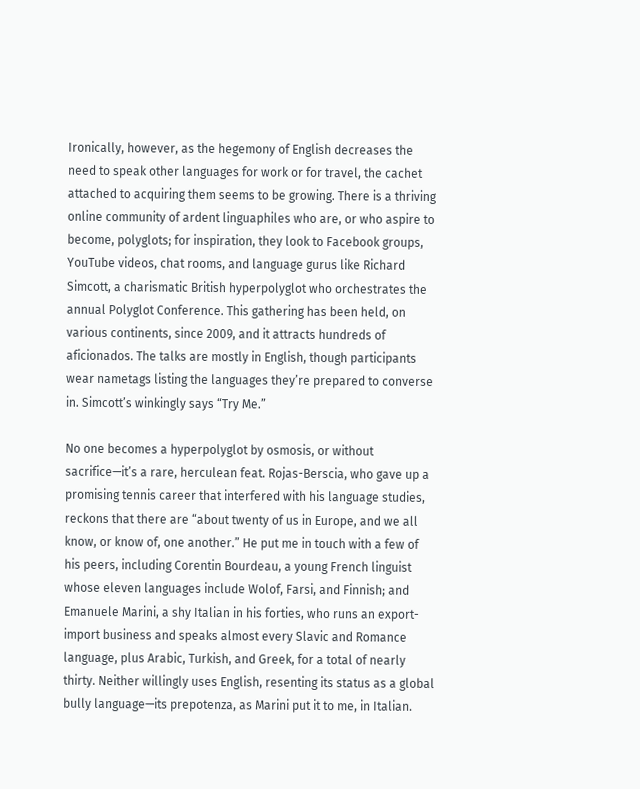Ironically, however, as the hegemony of English decreases the need to speak other languages for work or for travel, the cachet attached to acquiring them seems to be growing. There is a thriving online community of ardent linguaphiles who are, or who aspire to become, polyglots; for inspiration, they look to Facebook groups, YouTube videos, chat rooms, and language gurus like Richard Simcott, a charismatic British hyperpolyglot who orchestrates the annual Polyglot Conference. This gathering has been held, on various continents, since 2009, and it attracts hundreds of aficionados. The talks are mostly in English, though participants wear nametags listing the languages they’re prepared to converse in. Simcott’s winkingly says “Try Me.”

No one becomes a hyperpolyglot by osmosis, or without sacrifice—it’s a rare, herculean feat. Rojas-Berscia, who gave up a promising tennis career that interfered with his language studies, reckons that there are “about twenty of us in Europe, and we all know, or know of, one another.” He put me in touch with a few of his peers, including Corentin Bourdeau, a young French linguist whose eleven languages include Wolof, Farsi, and Finnish; and Emanuele Marini, a shy Italian in his forties, who runs an export-import business and speaks almost every Slavic and Romance language, plus Arabic, Turkish, and Greek, for a total of nearly thirty. Neither willingly uses English, resenting its status as a global bully language—its prepotenza, as Marini put it to me, in Italian.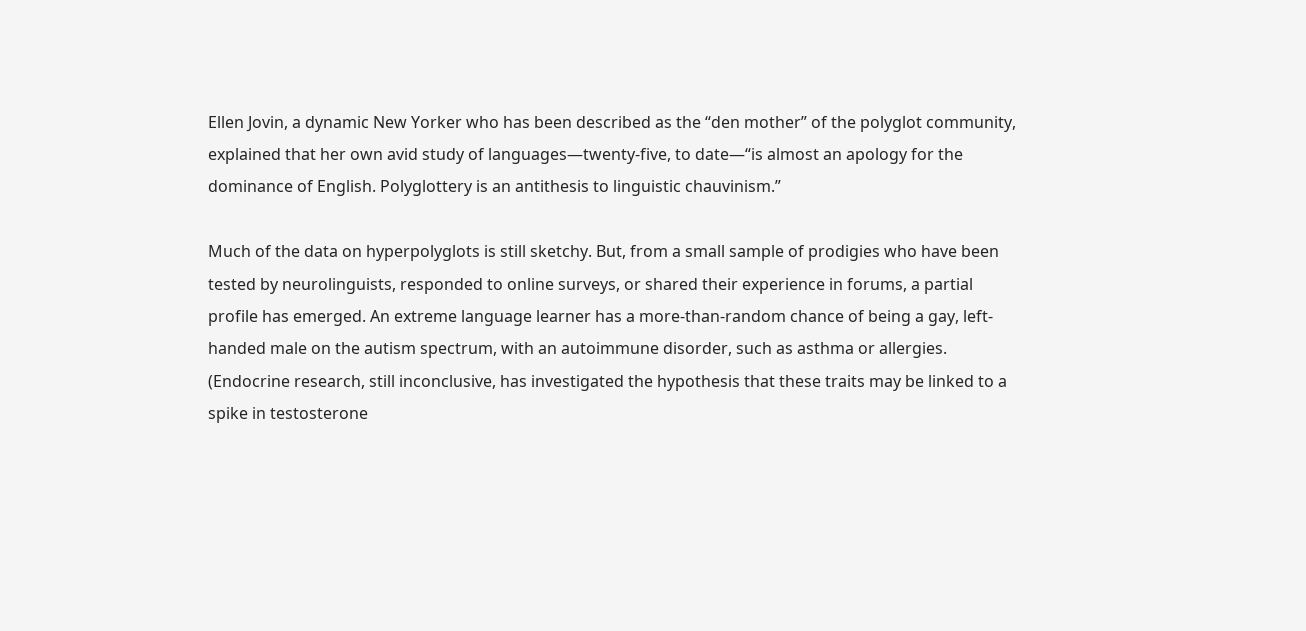Ellen Jovin, a dynamic New Yorker who has been described as the “den mother” of the polyglot community, explained that her own avid study of languages—twenty-five, to date—“is almost an apology for the dominance of English. Polyglottery is an antithesis to linguistic chauvinism.”

Much of the data on hyperpolyglots is still sketchy. But, from a small sample of prodigies who have been tested by neurolinguists, responded to online surveys, or shared their experience in forums, a partial profile has emerged. An extreme language learner has a more-than-random chance of being a gay, left-handed male on the autism spectrum, with an autoimmune disorder, such as asthma or allergies. (Endocrine research, still inconclusive, has investigated the hypothesis that these traits may be linked to a spike in testosterone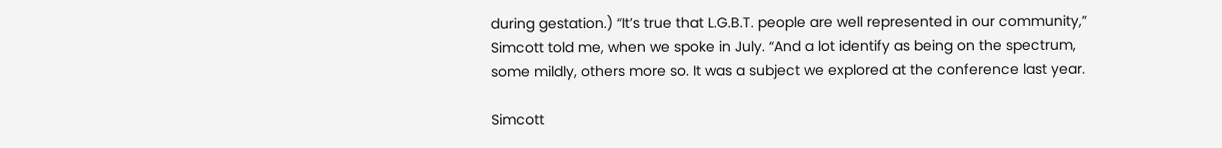during gestation.) “It’s true that L.G.B.T. people are well represented in our community,” Simcott told me, when we spoke in July. “And a lot identify as being on the spectrum, some mildly, others more so. It was a subject we explored at the conference last year.

Simcott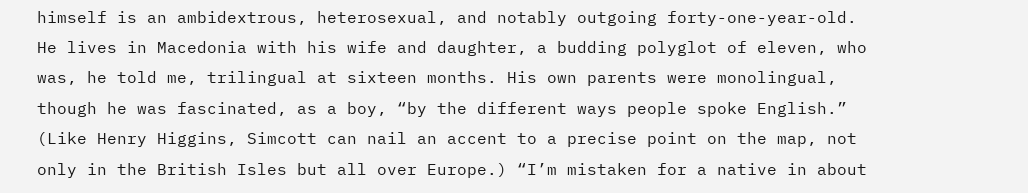himself is an ambidextrous, heterosexual, and notably outgoing forty-one-year-old. He lives in Macedonia with his wife and daughter, a budding polyglot of eleven, who was, he told me, trilingual at sixteen months. His own parents were monolingual, though he was fascinated, as a boy, “by the different ways people spoke English.” (Like Henry Higgins, Simcott can nail an accent to a precise point on the map, not only in the British Isles but all over Europe.) “I’m mistaken for a native in about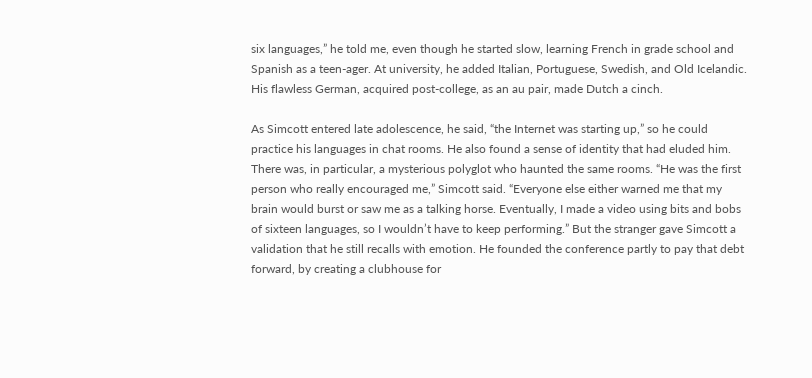six languages,” he told me, even though he started slow, learning French in grade school and Spanish as a teen-ager. At university, he added Italian, Portuguese, Swedish, and Old Icelandic. His flawless German, acquired post-college, as an au pair, made Dutch a cinch.

As Simcott entered late adolescence, he said, “the Internet was starting up,” so he could practice his languages in chat rooms. He also found a sense of identity that had eluded him. There was, in particular, a mysterious polyglot who haunted the same rooms. “He was the first person who really encouraged me,” Simcott said. “Everyone else either warned me that my brain would burst or saw me as a talking horse. Eventually, I made a video using bits and bobs of sixteen languages, so I wouldn’t have to keep performing.” But the stranger gave Simcott a validation that he still recalls with emotion. He founded the conference partly to pay that debt forward, by creating a clubhouse for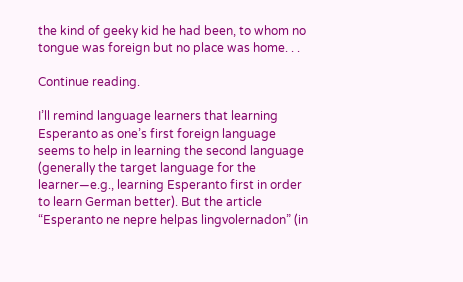the kind of geeky kid he had been, to whom no tongue was foreign but no place was home. . .

Continue reading.

I’ll remind language learners that learning Esperanto as one’s first foreign language seems to help in learning the second language (generally the target language for the learner—e.g., learning Esperanto first in order to learn German better). But the article “Esperanto ne nepre helpas lingvolernadon” (in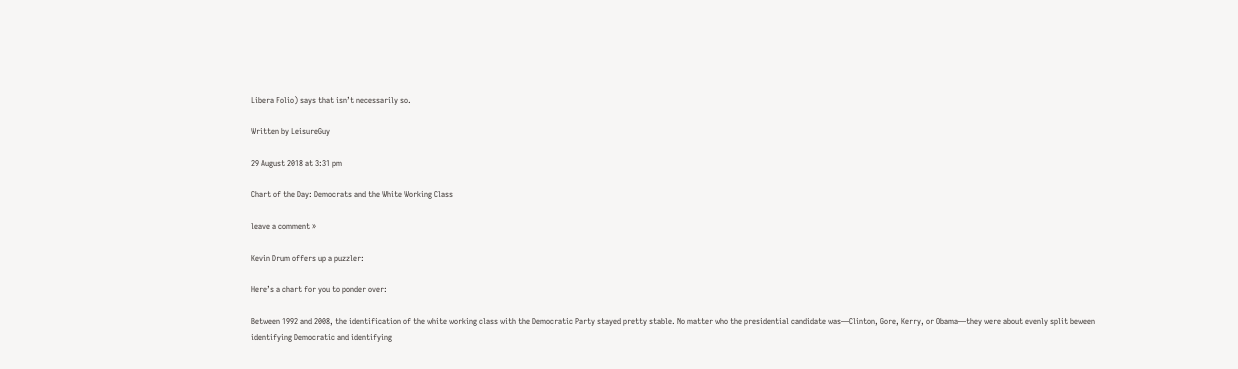Libera Folio) says that isn’t necessarily so.

Written by LeisureGuy

29 August 2018 at 3:31 pm

Chart of the Day: Democrats and the White Working Class

leave a comment »

Kevin Drum offers up a puzzler:

Here’s a chart for you to ponder over:

Between 1992 and 2008, the identification of the white working class with the Democratic Party stayed pretty stable. No matter who the presidential candidate was—Clinton, Gore, Kerry, or Obama—they were about evenly split beween identifying Democratic and identifying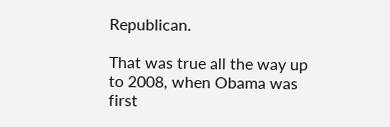Republican.

That was true all the way up to 2008, when Obama was first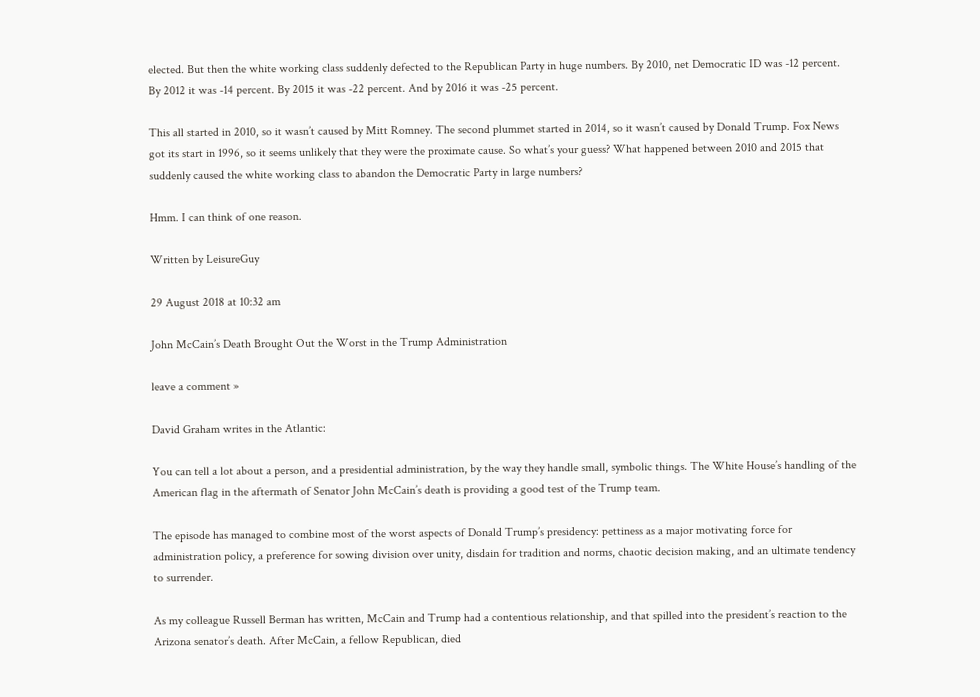elected. But then the white working class suddenly defected to the Republican Party in huge numbers. By 2010, net Democratic ID was -12 percent. By 2012 it was -14 percent. By 2015 it was -22 percent. And by 2016 it was -25 percent.

This all started in 2010, so it wasn’t caused by Mitt Romney. The second plummet started in 2014, so it wasn’t caused by Donald Trump. Fox News got its start in 1996, so it seems unlikely that they were the proximate cause. So what’s your guess? What happened between 2010 and 2015 that suddenly caused the white working class to abandon the Democratic Party in large numbers?

Hmm. I can think of one reason.

Written by LeisureGuy

29 August 2018 at 10:32 am

John McCain’s Death Brought Out the Worst in the Trump Administration

leave a comment »

David Graham writes in the Atlantic:

You can tell a lot about a person, and a presidential administration, by the way they handle small, symbolic things. The White House’s handling of the American flag in the aftermath of Senator John McCain’s death is providing a good test of the Trump team.

The episode has managed to combine most of the worst aspects of Donald Trump’s presidency: pettiness as a major motivating force for administration policy, a preference for sowing division over unity, disdain for tradition and norms, chaotic decision making, and an ultimate tendency to surrender.

As my colleague Russell Berman has written, McCain and Trump had a contentious relationship, and that spilled into the president’s reaction to the Arizona senator’s death. After McCain, a fellow Republican, died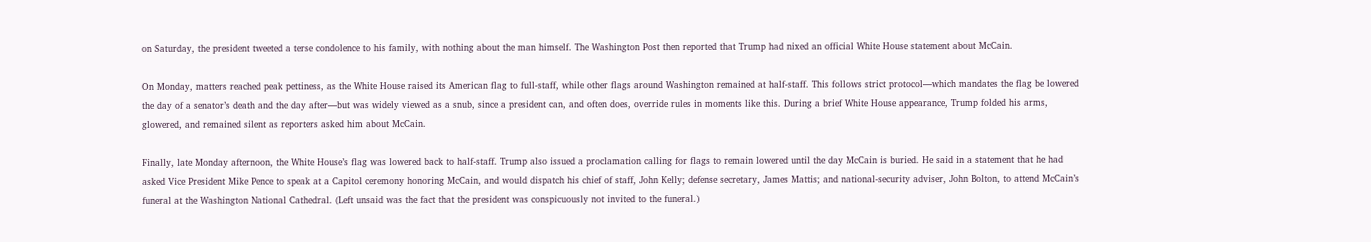on Saturday, the president tweeted a terse condolence to his family, with nothing about the man himself. The Washington Post then reported that Trump had nixed an official White House statement about McCain.

On Monday, matters reached peak pettiness, as the White House raised its American flag to full-staff, while other flags around Washington remained at half-staff. This follows strict protocol—which mandates the flag be lowered the day of a senator’s death and the day after—but was widely viewed as a snub, since a president can, and often does, override rules in moments like this. During a brief White House appearance, Trump folded his arms, glowered, and remained silent as reporters asked him about McCain.

Finally, late Monday afternoon, the White House’s flag was lowered back to half-staff. Trump also issued a proclamation calling for flags to remain lowered until the day McCain is buried. He said in a statement that he had asked Vice President Mike Pence to speak at a Capitol ceremony honoring McCain, and would dispatch his chief of staff, John Kelly; defense secretary, James Mattis; and national-security adviser, John Bolton, to attend McCain’s funeral at the Washington National Cathedral. (Left unsaid was the fact that the president was conspicuously not invited to the funeral.)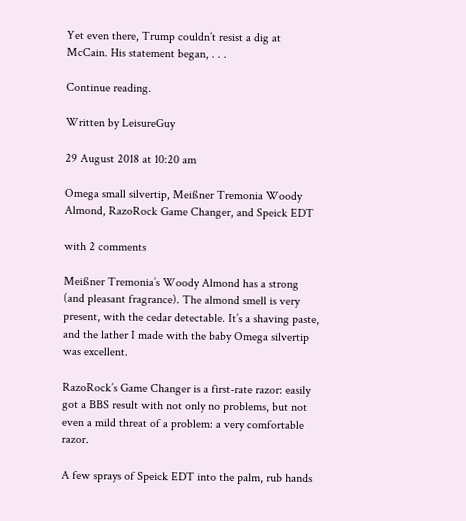Yet even there, Trump couldn’t resist a dig at McCain. His statement began, . . .

Continue reading.

Written by LeisureGuy

29 August 2018 at 10:20 am

Omega small silvertip, Meißner Tremonia Woody Almond, RazoRock Game Changer, and Speick EDT

with 2 comments

Meißner Tremonia’s Woody Almond has a strong (and pleasant fragrance). The almond smell is very present, with the cedar detectable. It’s a shaving paste, and the lather I made with the baby Omega silvertip was excellent.

RazoRock’s Game Changer is a first-rate razor: easily got a BBS result with not only no problems, but not even a mild threat of a problem: a very comfortable razor.

A few sprays of Speick EDT into the palm, rub hands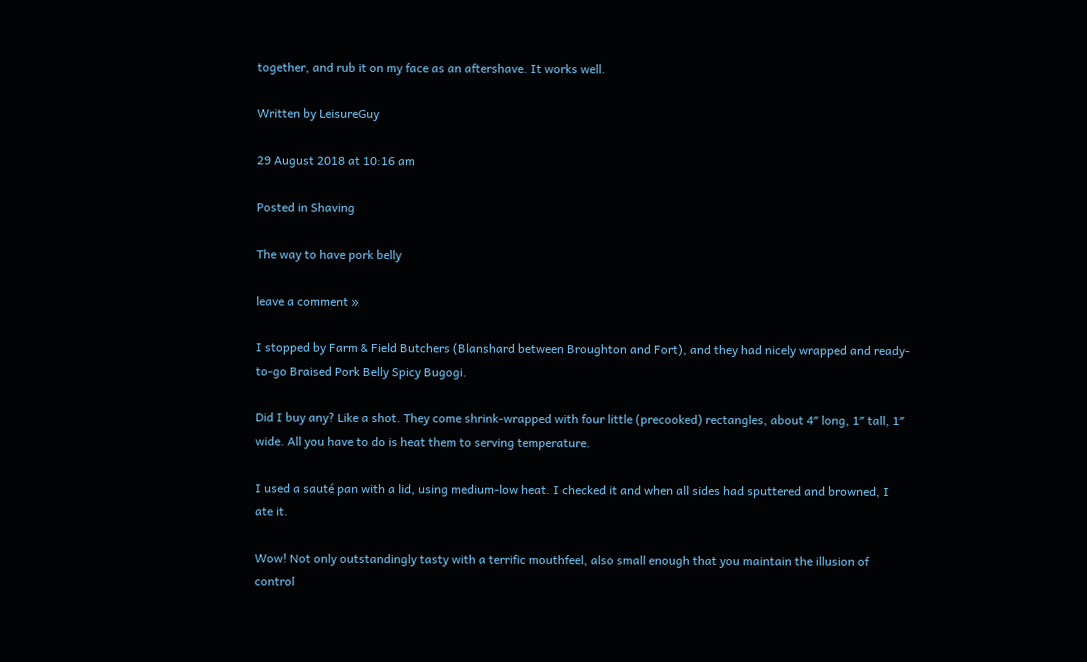together, and rub it on my face as an aftershave. It works well.

Written by LeisureGuy

29 August 2018 at 10:16 am

Posted in Shaving

The way to have pork belly

leave a comment »

I stopped by Farm & Field Butchers (Blanshard between Broughton and Fort), and they had nicely wrapped and ready-to-go Braised Pork Belly Spicy Bugogi.

Did I buy any? Like a shot. They come shrink-wrapped with four little (precooked) rectangles, about 4″ long, 1″ tall, 1″ wide. All you have to do is heat them to serving temperature.

I used a sauté pan with a lid, using medium-low heat. I checked it and when all sides had sputtered and browned, I ate it.

Wow! Not only outstandingly tasty with a terrific mouthfeel, also small enough that you maintain the illusion of control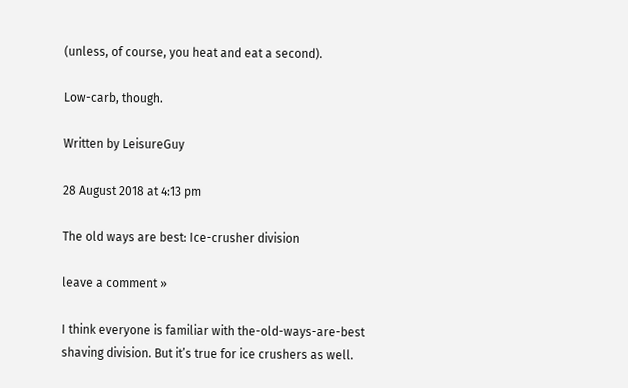(unless, of course, you heat and eat a second).

Low-carb, though.

Written by LeisureGuy

28 August 2018 at 4:13 pm

The old ways are best: Ice-crusher division

leave a comment »

I think everyone is familiar with the-old-ways-are-best shaving division. But it’s true for ice crushers as well.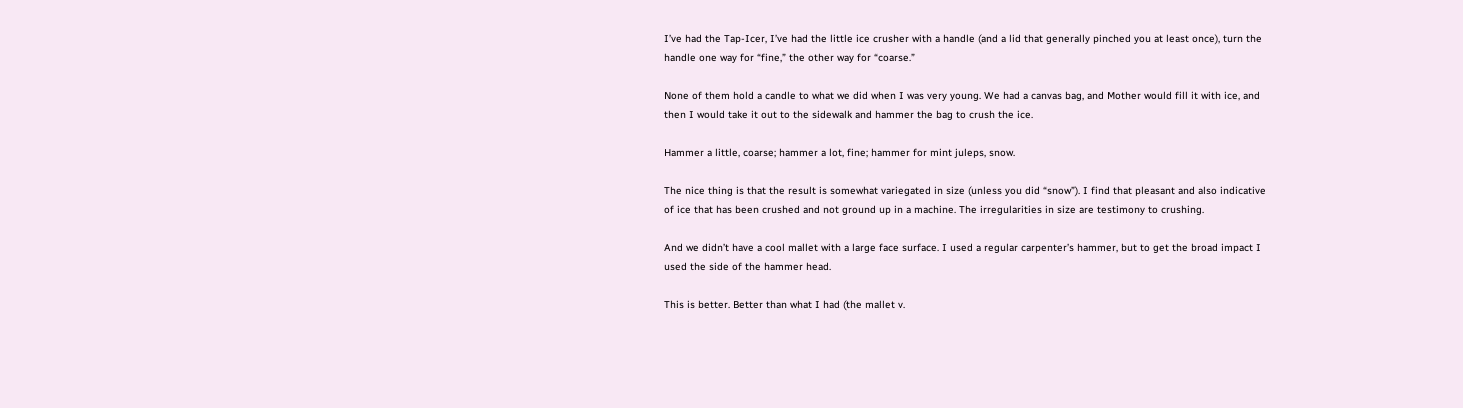I’ve had the Tap-Icer, I’ve had the little ice crusher with a handle (and a lid that generally pinched you at least once), turn the handle one way for “fine,” the other way for “coarse.”

None of them hold a candle to what we did when I was very young. We had a canvas bag, and Mother would fill it with ice, and then I would take it out to the sidewalk and hammer the bag to crush the ice.

Hammer a little, coarse; hammer a lot, fine; hammer for mint juleps, snow.

The nice thing is that the result is somewhat variegated in size (unless you did “snow”). I find that pleasant and also indicative of ice that has been crushed and not ground up in a machine. The irregularities in size are testimony to crushing.

And we didn’t have a cool mallet with a large face surface. I used a regular carpenter’s hammer, but to get the broad impact I used the side of the hammer head.

This is better. Better than what I had (the mallet v.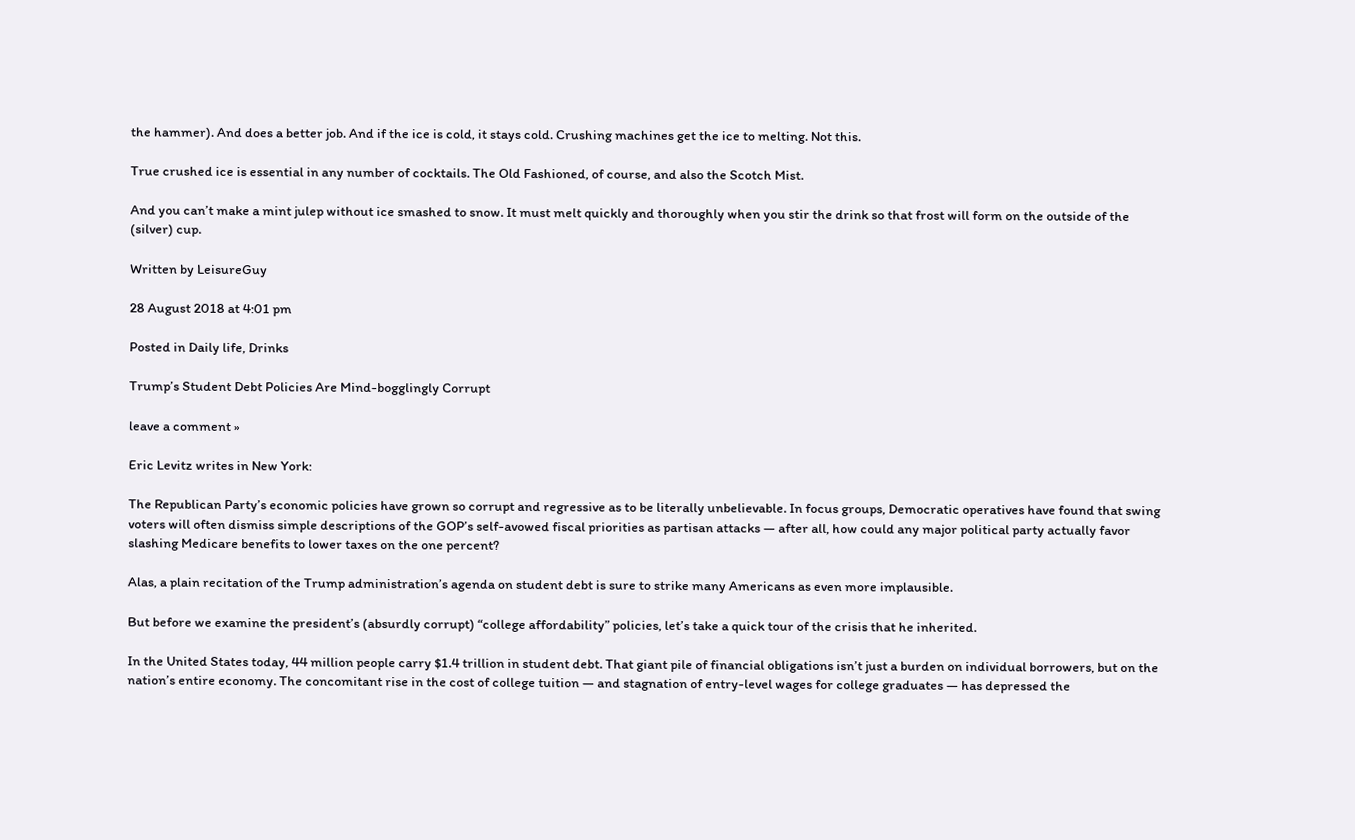the hammer). And does a better job. And if the ice is cold, it stays cold. Crushing machines get the ice to melting. Not this.

True crushed ice is essential in any number of cocktails. The Old Fashioned, of course, and also the Scotch Mist.

And you can’t make a mint julep without ice smashed to snow. It must melt quickly and thoroughly when you stir the drink so that frost will form on the outside of the (silver) cup.

Written by LeisureGuy

28 August 2018 at 4:01 pm

Posted in Daily life, Drinks

Trump’s Student Debt Policies Are Mind-bogglingly Corrupt

leave a comment »

Eric Levitz writes in New York:

The Republican Party’s economic policies have grown so corrupt and regressive as to be literally unbelievable. In focus groups, Democratic operatives have found that swing voters will often dismiss simple descriptions of the GOP’s self-avowed fiscal priorities as partisan attacks — after all, how could any major political party actually favor slashing Medicare benefits to lower taxes on the one percent?

Alas, a plain recitation of the Trump administration’s agenda on student debt is sure to strike many Americans as even more implausible.

But before we examine the president’s (absurdly corrupt) “college affordability” policies, let’s take a quick tour of the crisis that he inherited.

In the United States today, 44 million people carry $1.4 trillion in student debt. That giant pile of financial obligations isn’t just a burden on individual borrowers, but on the nation’s entire economy. The concomitant rise in the cost of college tuition — and stagnation of entry-level wages for college graduates — has depressed the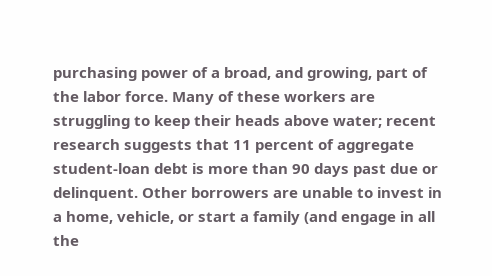purchasing power of a broad, and growing, part of the labor force. Many of these workers are struggling to keep their heads above water; recent research suggests that 11 percent of aggregate student-loan debt is more than 90 days past due or delinquent. Other borrowers are unable to invest in a home, vehicle, or start a family (and engage in all the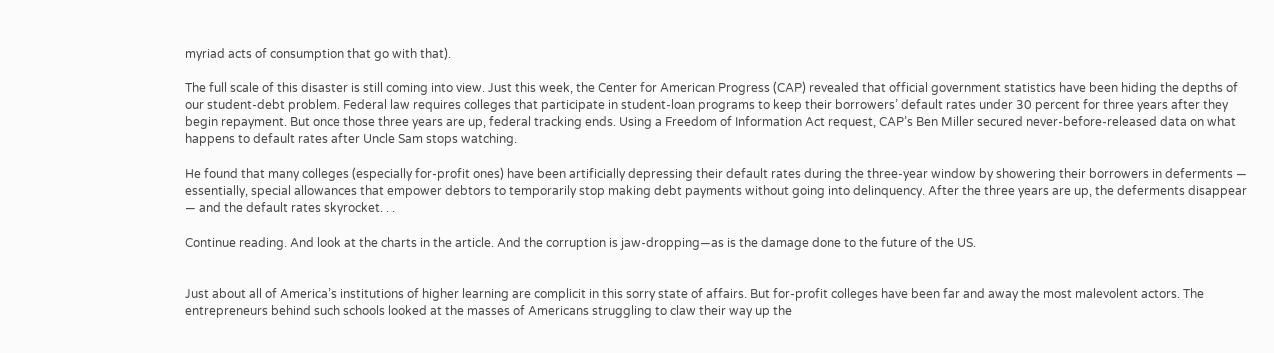myriad acts of consumption that go with that).

The full scale of this disaster is still coming into view. Just this week, the Center for American Progress (CAP) revealed that official government statistics have been hiding the depths of our student-debt problem. Federal law requires colleges that participate in student-loan programs to keep their borrowers’ default rates under 30 percent for three years after they begin repayment. But once those three years are up, federal tracking ends. Using a Freedom of Information Act request, CAP’s Ben Miller secured never-before-released data on what happens to default rates after Uncle Sam stops watching.

He found that many colleges (especially for-profit ones) have been artificially depressing their default rates during the three-year window by showering their borrowers in deferments — essentially, special allowances that empower debtors to temporarily stop making debt payments without going into delinquency. After the three years are up, the deferments disappear — and the default rates skyrocket. . .

Continue reading. And look at the charts in the article. And the corruption is jaw-dropping—as is the damage done to the future of the US.


Just about all of America’s institutions of higher learning are complicit in this sorry state of affairs. But for-profit colleges have been far and away the most malevolent actors. The entrepreneurs behind such schools looked at the masses of Americans struggling to claw their way up the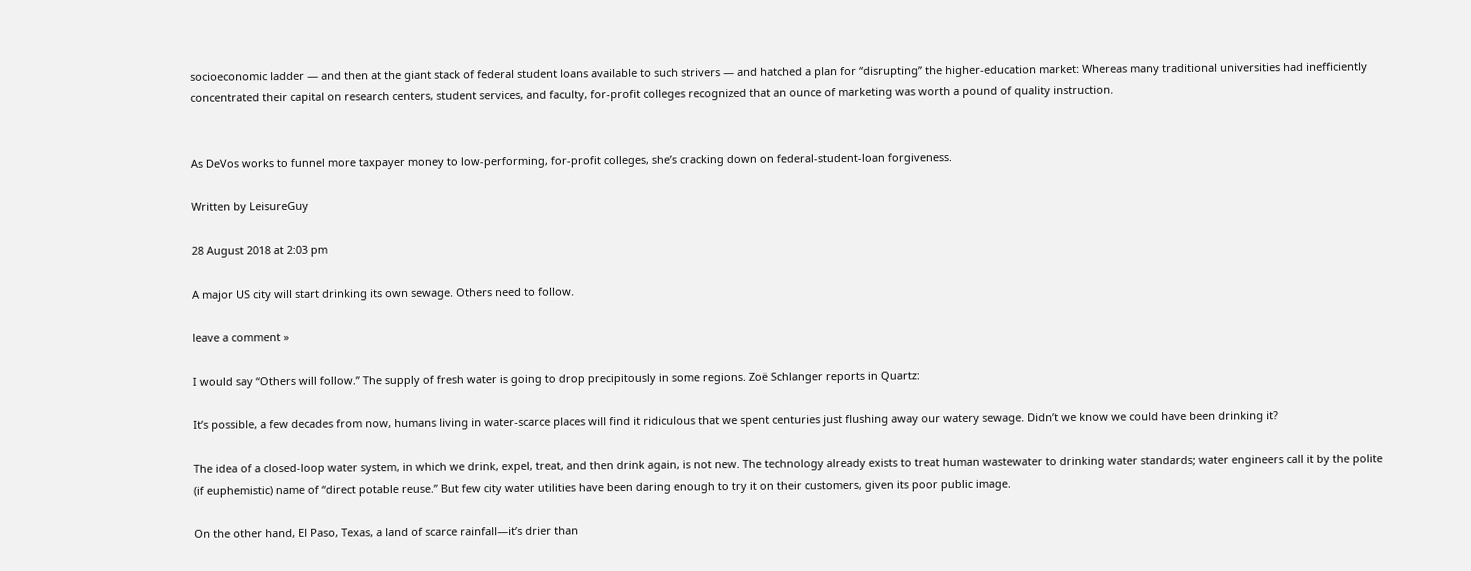socioeconomic ladder — and then at the giant stack of federal student loans available to such strivers — and hatched a plan for “disrupting” the higher-education market: Whereas many traditional universities had inefficiently concentrated their capital on research centers, student services, and faculty, for-profit colleges recognized that an ounce of marketing was worth a pound of quality instruction.


As DeVos works to funnel more taxpayer money to low-performing, for-profit colleges, she’s cracking down on federal-student-loan forgiveness.

Written by LeisureGuy

28 August 2018 at 2:03 pm

A major US city will start drinking its own sewage. Others need to follow.

leave a comment »

I would say “Others will follow.” The supply of fresh water is going to drop precipitously in some regions. Zoë Schlanger reports in Quartz:

It’s possible, a few decades from now, humans living in water-scarce places will find it ridiculous that we spent centuries just flushing away our watery sewage. Didn’t we know we could have been drinking it?

The idea of a closed-loop water system, in which we drink, expel, treat, and then drink again, is not new. The technology already exists to treat human wastewater to drinking water standards; water engineers call it by the polite (if euphemistic) name of “direct potable reuse.” But few city water utilities have been daring enough to try it on their customers, given its poor public image.

On the other hand, El Paso, Texas, a land of scarce rainfall—it’s drier than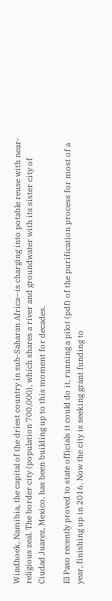Windhoek, Namibia, the capital of the driest country in sub-Saharan Africa—is charging into potable reuse with near-religious zeal. The border city (population 700,000), which shares a river and groundwater with its sister city of Ciudad Juarez, Mexico, has been building up to this moment for decades.

El Paso recently proved to state officials it could do it, running a pilot (pdf) of the purification process for most of a year, finishing up in 2016. Now the city is seeking grant funding to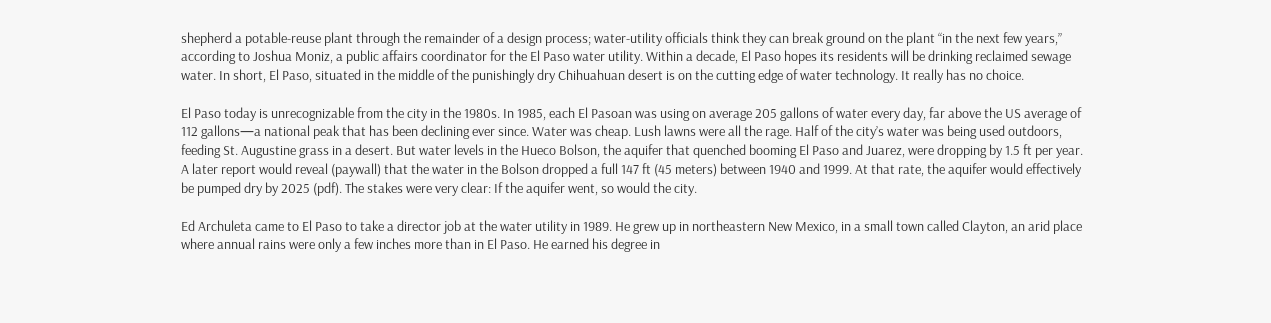shepherd a potable-reuse plant through the remainder of a design process; water-utility officials think they can break ground on the plant “in the next few years,” according to Joshua Moniz, a public affairs coordinator for the El Paso water utility. Within a decade, El Paso hopes its residents will be drinking reclaimed sewage water. In short, El Paso, situated in the middle of the punishingly dry Chihuahuan desert is on the cutting edge of water technology. It really has no choice.

El Paso today is unrecognizable from the city in the 1980s. In 1985, each El Pasoan was using on average 205 gallons of water every day, far above the US average of 112 gallons—a national peak that has been declining ever since. Water was cheap. Lush lawns were all the rage. Half of the city’s water was being used outdoors, feeding St. Augustine grass in a desert. But water levels in the Hueco Bolson, the aquifer that quenched booming El Paso and Juarez, were dropping by 1.5 ft per year. A later report would reveal (paywall) that the water in the Bolson dropped a full 147 ft (45 meters) between 1940 and 1999. At that rate, the aquifer would effectively be pumped dry by 2025 (pdf). The stakes were very clear: If the aquifer went, so would the city.

Ed Archuleta came to El Paso to take a director job at the water utility in 1989. He grew up in northeastern New Mexico, in a small town called Clayton, an arid place where annual rains were only a few inches more than in El Paso. He earned his degree in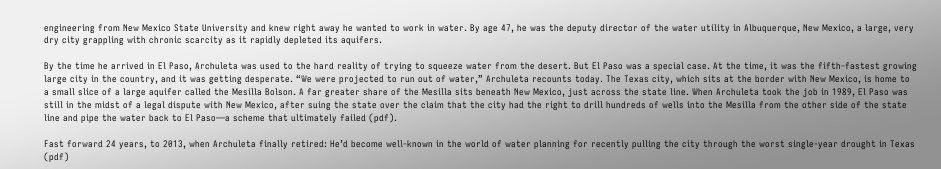engineering from New Mexico State University and knew right away he wanted to work in water. By age 47, he was the deputy director of the water utility in Albuquerque, New Mexico, a large, very dry city grappling with chronic scarcity as it rapidly depleted its aquifers.

By the time he arrived in El Paso, Archuleta was used to the hard reality of trying to squeeze water from the desert. But El Paso was a special case. At the time, it was the fifth-fastest growing large city in the country, and it was getting desperate. “We were projected to run out of water,” Archuleta recounts today. The Texas city, which sits at the border with New Mexico, is home to a small slice of a large aquifer called the Mesilla Bolson. A far greater share of the Mesilla sits beneath New Mexico, just across the state line. When Archuleta took the job in 1989, El Paso was still in the midst of a legal dispute with New Mexico, after suing the state over the claim that the city had the right to drill hundreds of wells into the Mesilla from the other side of the state line and pipe the water back to El Paso—a scheme that ultimately failed (pdf).

Fast forward 24 years, to 2013, when Archuleta finally retired: He’d become well-known in the world of water planning for recently pulling the city through the worst single-year drought in Texas (pdf)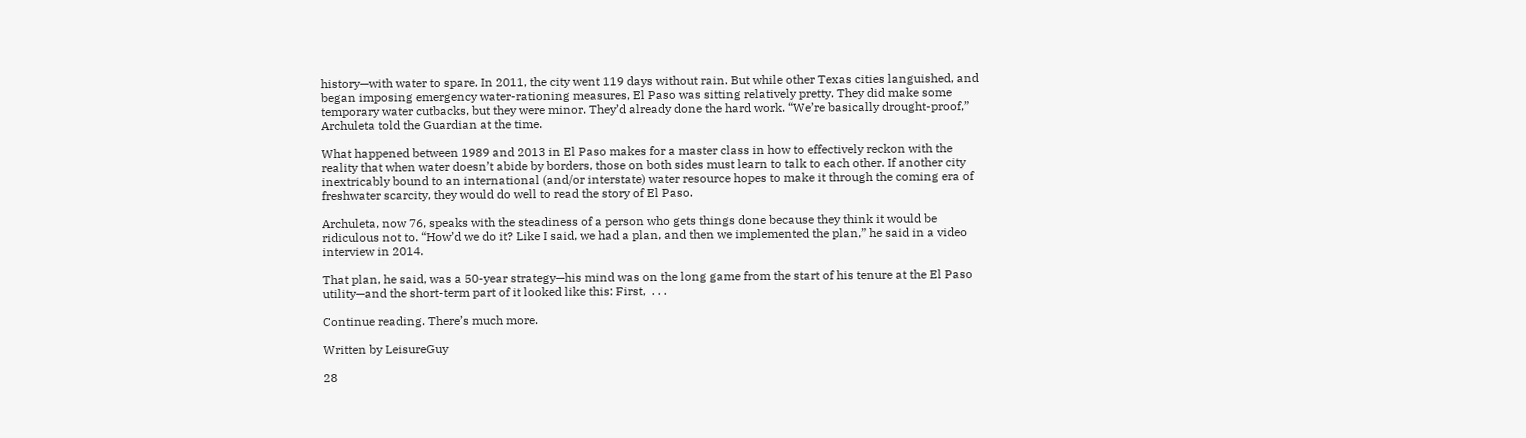history—with water to spare. In 2011, the city went 119 days without rain. But while other Texas cities languished, and began imposing emergency water-rationing measures, El Paso was sitting relatively pretty. They did make some temporary water cutbacks, but they were minor. They’d already done the hard work. “We’re basically drought-proof,” Archuleta told the Guardian at the time.

What happened between 1989 and 2013 in El Paso makes for a master class in how to effectively reckon with the reality that when water doesn’t abide by borders, those on both sides must learn to talk to each other. If another city inextricably bound to an international (and/or interstate) water resource hopes to make it through the coming era of freshwater scarcity, they would do well to read the story of El Paso.

Archuleta, now 76, speaks with the steadiness of a person who gets things done because they think it would be ridiculous not to. “How’d we do it? Like I said, we had a plan, and then we implemented the plan,” he said in a video interview in 2014.

That plan, he said, was a 50-year strategy—his mind was on the long game from the start of his tenure at the El Paso utility—and the short-term part of it looked like this: First,  . . .

Continue reading. There’s much more.

Written by LeisureGuy

28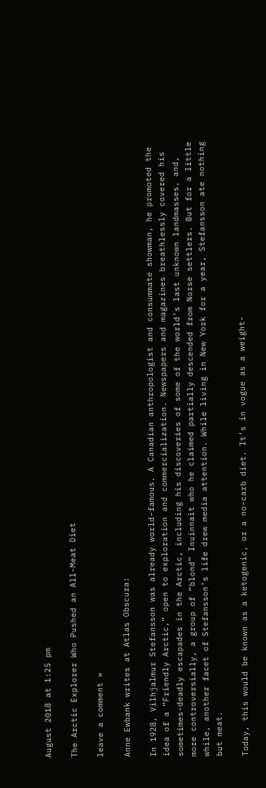August 2018 at 1:25 pm

The Arctic Explorer Who Pushed an All-Meat Diet

leave a comment »

Anne Ewbank writes at Atlas Obscura:

In 1928, Vilhjalmur Stefansson was already world-famous. A Canadian anthropologist and consummate showman, he promoted the idea of a “Friendly Arctic,” open to exploration and commercialization. Newspapers and magazines breathlessly covered his sometimes-deadly escapades in the Arctic, including his discoveries of some of the world’s last unknown landmasses, and, more controversially, a group of “blond” Inuinnait who he claimed partially descended from Norse settlers. But for a little while, another facet of Stefansson’s life drew media attention. While living in New York for a year, Stefansson ate nothing but meat.

Today, this would be known as a ketogenic, or a no-carb diet. It’s in vogue as a weight-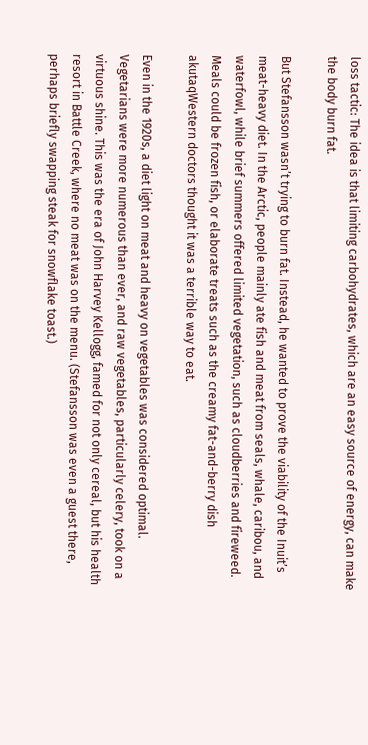loss tactic: The idea is that limiting carbohydrates, which are an easy source of energy, can make the body burn fat.

But Stefansson wasn’t trying to burn fat. Instead, he wanted to prove the viability of the Inuit’s meat-heavy diet. In the Arctic, people mainly ate fish and meat from seals, whale, caribou, and waterfowl, while brief summers offered limited vegetation, such as cloudberries and fireweed. Meals could be frozen fish, or elaborate treats such as the creamy fat-and-berry dish akutaqWestern doctors thought it was a terrible way to eat.

Even in the 1920s, a diet light on meat and heavy on vegetables was considered optimal. Vegetarians were more numerous than ever, and raw vegetables, particularly celery, took on a virtuous shine. This was the era of John Harvey Kellogg, famed for not only cereal, but his health resort in Battle Creek, where no meat was on the menu. (Stefansson was even a guest there, perhaps briefly swapping steak for snowflake toast.)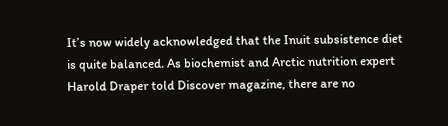It’s now widely acknowledged that the Inuit subsistence diet is quite balanced. As biochemist and Arctic nutrition expert Harold Draper told Discover magazine, there are no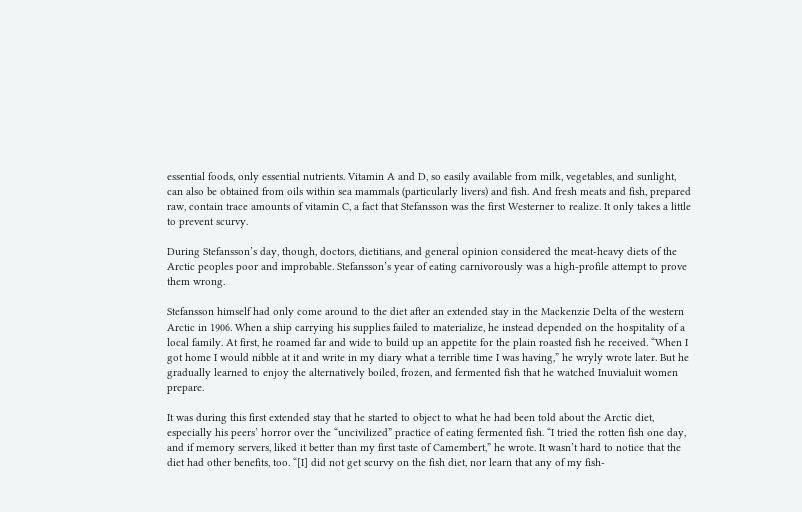essential foods, only essential nutrients. Vitamin A and D, so easily available from milk, vegetables, and sunlight, can also be obtained from oils within sea mammals (particularly livers) and fish. And fresh meats and fish, prepared raw, contain trace amounts of vitamin C, a fact that Stefansson was the first Westerner to realize. It only takes a little to prevent scurvy.

During Stefansson’s day, though, doctors, dietitians, and general opinion considered the meat-heavy diets of the Arctic peoples poor and improbable. Stefansson’s year of eating carnivorously was a high-profile attempt to prove them wrong.

Stefansson himself had only come around to the diet after an extended stay in the Mackenzie Delta of the western Arctic in 1906. When a ship carrying his supplies failed to materialize, he instead depended on the hospitality of a local family. At first, he roamed far and wide to build up an appetite for the plain roasted fish he received. “When I got home I would nibble at it and write in my diary what a terrible time I was having,” he wryly wrote later. But he gradually learned to enjoy the alternatively boiled, frozen, and fermented fish that he watched Inuvialuit women prepare.

It was during this first extended stay that he started to object to what he had been told about the Arctic diet, especially his peers’ horror over the “uncivilized” practice of eating fermented fish. “I tried the rotten fish one day, and if memory servers, liked it better than my first taste of Camembert,” he wrote. It wasn’t hard to notice that the diet had other benefits, too. “[I] did not get scurvy on the fish diet, nor learn that any of my fish-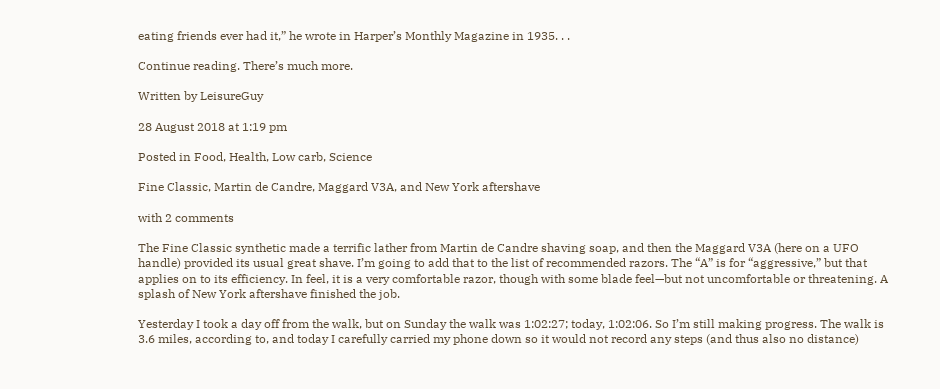eating friends ever had it,” he wrote in Harper’s Monthly Magazine in 1935. . .

Continue reading. There’s much more.

Written by LeisureGuy

28 August 2018 at 1:19 pm

Posted in Food, Health, Low carb, Science

Fine Classic, Martin de Candre, Maggard V3A, and New York aftershave

with 2 comments

The Fine Classic synthetic made a terrific lather from Martin de Candre shaving soap, and then the Maggard V3A (here on a UFO handle) provided its usual great shave. I’m going to add that to the list of recommended razors. The “A” is for “aggressive,” but that applies on to its efficiency. In feel, it is a very comfortable razor, though with some blade feel—but not uncomfortable or threatening. A splash of New York aftershave finished the job.

Yesterday I took a day off from the walk, but on Sunday the walk was 1:02:27; today, 1:02:06. So I’m still making progress. The walk is 3.6 miles, according to, and today I carefully carried my phone down so it would not record any steps (and thus also no distance)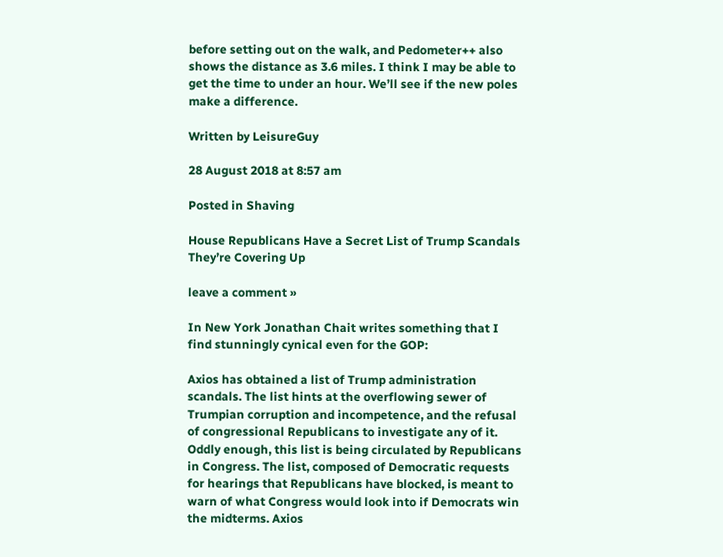before setting out on the walk, and Pedometer++ also shows the distance as 3.6 miles. I think I may be able to get the time to under an hour. We’ll see if the new poles make a difference.

Written by LeisureGuy

28 August 2018 at 8:57 am

Posted in Shaving

House Republicans Have a Secret List of Trump Scandals They’re Covering Up

leave a comment »

In New York Jonathan Chait writes something that I find stunningly cynical even for the GOP:

Axios has obtained a list of Trump administration scandals. The list hints at the overflowing sewer of Trumpian corruption and incompetence, and the refusal of congressional Republicans to investigate any of it. Oddly enough, this list is being circulated by Republicans in Congress. The list, composed of Democratic requests for hearings that Republicans have blocked, is meant to warn of what Congress would look into if Democrats win the midterms. Axios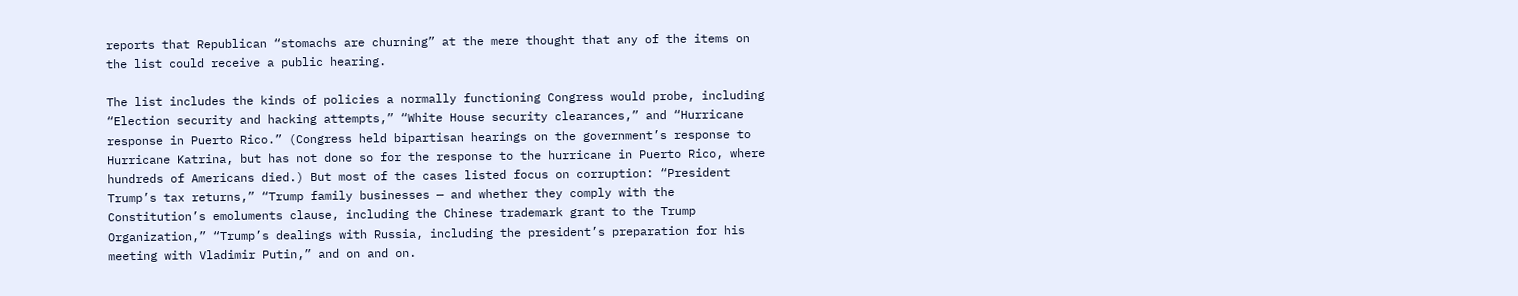reports that Republican “stomachs are churning” at the mere thought that any of the items on the list could receive a public hearing.

The list includes the kinds of policies a normally functioning Congress would probe, including “Election security and hacking attempts,” “White House security clearances,” and “Hurricane response in Puerto Rico.” (Congress held bipartisan hearings on the government’s response to Hurricane Katrina, but has not done so for the response to the hurricane in Puerto Rico, where hundreds of Americans died.) But most of the cases listed focus on corruption: “President Trump’s tax returns,” “Trump family businesses — and whether they comply with the Constitution’s emoluments clause, including the Chinese trademark grant to the Trump Organization,” “Trump’s dealings with Russia, including the president’s preparation for his meeting with Vladimir Putin,” and on and on.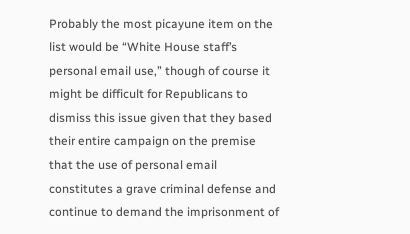Probably the most picayune item on the list would be “White House staff’s personal email use,” though of course it might be difficult for Republicans to dismiss this issue given that they based their entire campaign on the premise that the use of personal email constitutes a grave criminal defense and continue to demand the imprisonment of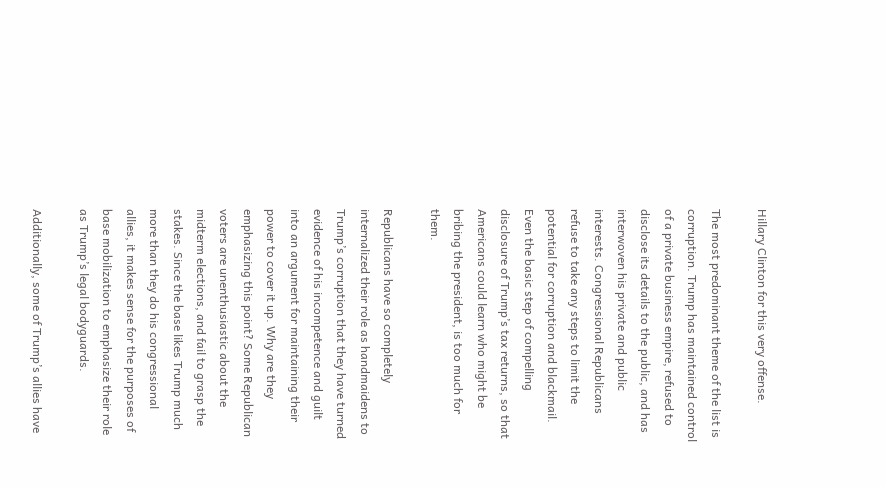Hillary Clinton for this very offense.

The most predominant theme of the list is corruption. Trump has maintained control of a private business empire, refused to disclose its details to the public, and has interwoven his private and public interests. Congressional Republicans refuse to take any steps to limit the potential for corruption and blackmail. Even the basic step of compelling disclosure of Trump’s tax returns, so that Americans could learn who might be bribing the president, is too much for them.

Republicans have so completely internalized their role as handmaidens to Trump’s corruption that they have turned evidence of his incompetence and guilt into an argument for maintaining their power to cover it up. Why are they emphasizing this point? Some Republican voters are unenthusiastic about the midterm elections, and fail to grasp the stakes. Since the base likes Trump much more than they do his congressional allies, it makes sense for the purposes of base mobilization to emphasize their role as Trump’s legal bodyguards.

Additionally, some of Trump’s allies have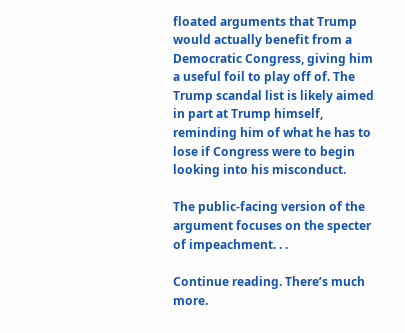floated arguments that Trump would actually benefit from a Democratic Congress, giving him a useful foil to play off of. The Trump scandal list is likely aimed in part at Trump himself, reminding him of what he has to lose if Congress were to begin looking into his misconduct.

The public-facing version of the argument focuses on the specter of impeachment. . .

Continue reading. There’s much more.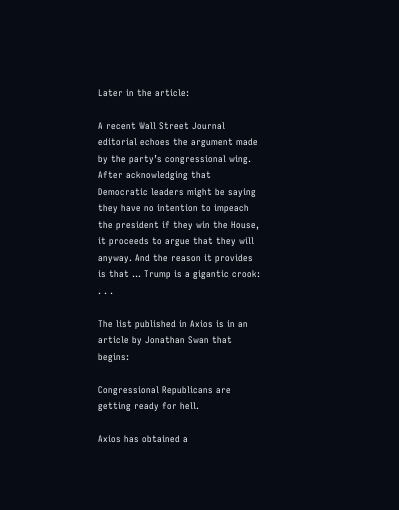Later in the article:

A recent Wall Street Journal editorial echoes the argument made by the party’s congressional wing. After acknowledging that Democratic leaders might be saying they have no intention to impeach the president if they win the House, it proceeds to argue that they will anyway. And the reason it provides is that … Trump is a gigantic crook: . . .

The list published in Axios is in an article by Jonathan Swan that begins:

Congressional Republicans are getting ready for hell.

Axios has obtained a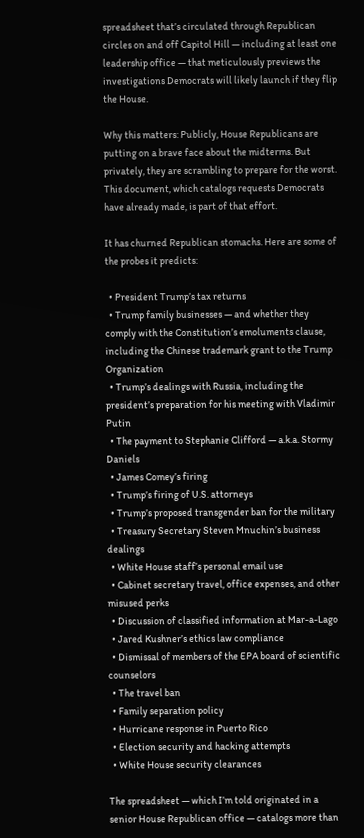spreadsheet that’s circulated through Republican circles on and off Capitol Hill — including at least one leadership office — that meticulously previews the investigations Democrats will likely launch if they flip the House.

Why this matters: Publicly, House Republicans are putting on a brave face about the midterms. But privately, they are scrambling to prepare for the worst. This document, which catalogs requests Democrats have already made, is part of that effort.

It has churned Republican stomachs. Here are some of the probes it predicts:

  • President Trump’s tax returns
  • Trump family businesses — and whether they comply with the Constitution’s emoluments clause, including the Chinese trademark grant to the Trump Organization
  • Trump’s dealings with Russia, including the president’s preparation for his meeting with Vladimir Putin
  • The payment to Stephanie Clifford — a.k.a. Stormy Daniels
  • James Comey’s firing
  • Trump’s firing of U.S. attorneys
  • Trump’s proposed transgender ban for the military
  • Treasury Secretary Steven Mnuchin’s business dealings
  • White House staff’s personal email use
  • Cabinet secretary travel, office expenses, and other misused perks
  • Discussion of classified information at Mar-a-Lago
  • Jared Kushner’s ethics law compliance
  • Dismissal of members of the EPA board of scientific counselors
  • The travel ban
  • Family separation policy
  • Hurricane response in Puerto Rico
  • Election security and hacking attempts
  • White House security clearances

The spreadsheet — which I’m told originated in a senior House Republican office — catalogs more than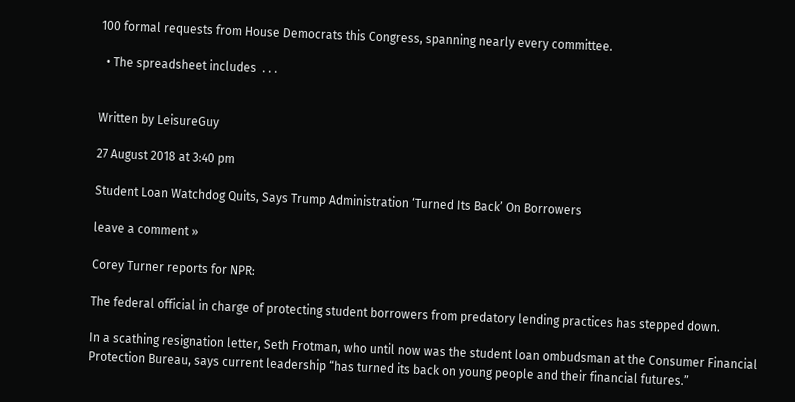100 formal requests from House Democrats this Congress, spanning nearly every committee.

  • The spreadsheet includes  . . .


Written by LeisureGuy

27 August 2018 at 3:40 pm

Student Loan Watchdog Quits, Says Trump Administration ‘Turned Its Back’ On Borrowers

leave a comment »

Corey Turner reports for NPR:

The federal official in charge of protecting student borrowers from predatory lending practices has stepped down.

In a scathing resignation letter, Seth Frotman, who until now was the student loan ombudsman at the Consumer Financial Protection Bureau, says current leadership “has turned its back on young people and their financial futures.”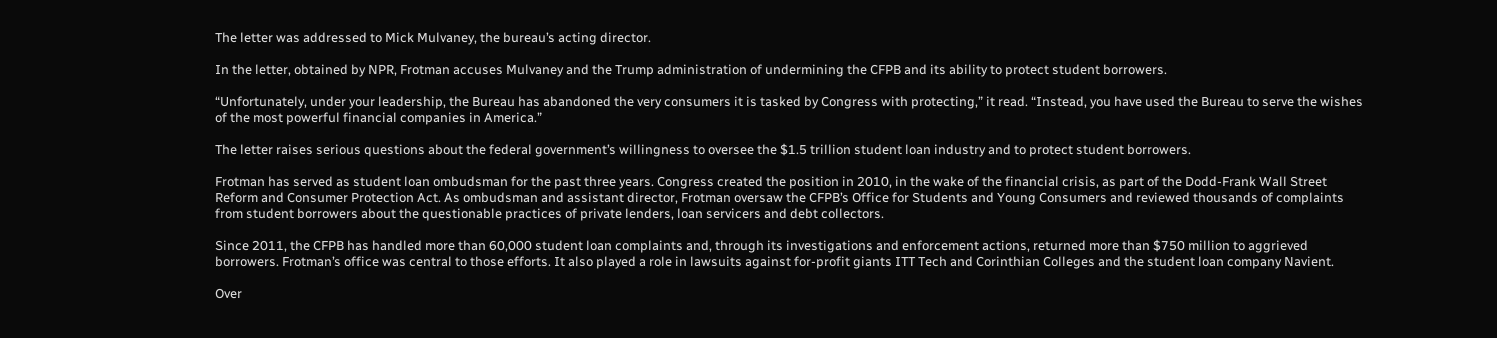The letter was addressed to Mick Mulvaney, the bureau’s acting director.

In the letter, obtained by NPR, Frotman accuses Mulvaney and the Trump administration of undermining the CFPB and its ability to protect student borrowers.

“Unfortunately, under your leadership, the Bureau has abandoned the very consumers it is tasked by Congress with protecting,” it read. “Instead, you have used the Bureau to serve the wishes of the most powerful financial companies in America.”

The letter raises serious questions about the federal government’s willingness to oversee the $1.5 trillion student loan industry and to protect student borrowers.

Frotman has served as student loan ombudsman for the past three years. Congress created the position in 2010, in the wake of the financial crisis, as part of the Dodd-Frank Wall Street Reform and Consumer Protection Act. As ombudsman and assistant director, Frotman oversaw the CFPB’s Office for Students and Young Consumers and reviewed thousands of complaints from student borrowers about the questionable practices of private lenders, loan servicers and debt collectors.

Since 2011, the CFPB has handled more than 60,000 student loan complaints and, through its investigations and enforcement actions, returned more than $750 million to aggrieved borrowers. Frotman’s office was central to those efforts. It also played a role in lawsuits against for-profit giants ITT Tech and Corinthian Colleges and the student loan company Navient.

Over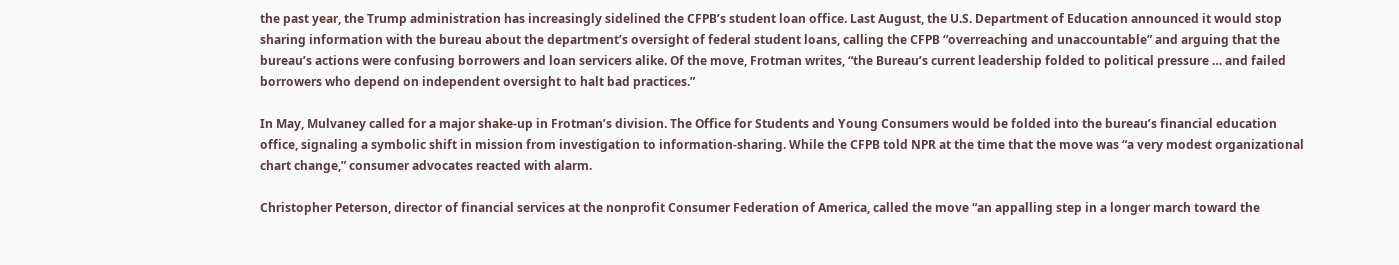the past year, the Trump administration has increasingly sidelined the CFPB’s student loan office. Last August, the U.S. Department of Education announced it would stop sharing information with the bureau about the department’s oversight of federal student loans, calling the CFPB “overreaching and unaccountable” and arguing that the bureau’s actions were confusing borrowers and loan servicers alike. Of the move, Frotman writes, “the Bureau’s current leadership folded to political pressure … and failed borrowers who depend on independent oversight to halt bad practices.”

In May, Mulvaney called for a major shake-up in Frotman’s division. The Office for Students and Young Consumers would be folded into the bureau’s financial education office, signaling a symbolic shift in mission from investigation to information-sharing. While the CFPB told NPR at the time that the move was “a very modest organizational chart change,” consumer advocates reacted with alarm.

Christopher Peterson, director of financial services at the nonprofit Consumer Federation of America, called the move “an appalling step in a longer march toward the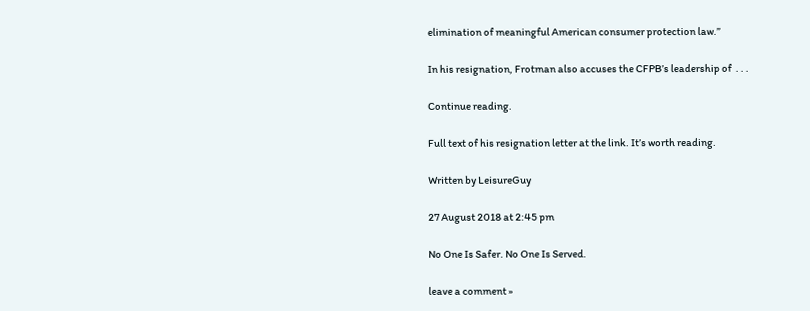elimination of meaningful American consumer protection law.”

In his resignation, Frotman also accuses the CFPB’s leadership of  . . .

Continue reading.

Full text of his resignation letter at the link. It’s worth reading.

Written by LeisureGuy

27 August 2018 at 2:45 pm

No One Is Safer. No One Is Served.

leave a comment »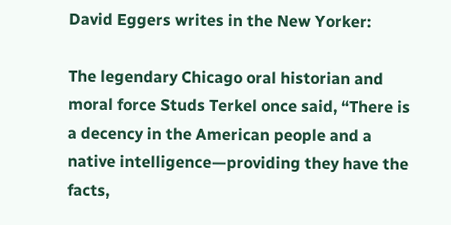David Eggers writes in the New Yorker:

The legendary Chicago oral historian and moral force Studs Terkel once said, “There is a decency in the American people and a native intelligence—providing they have the facts,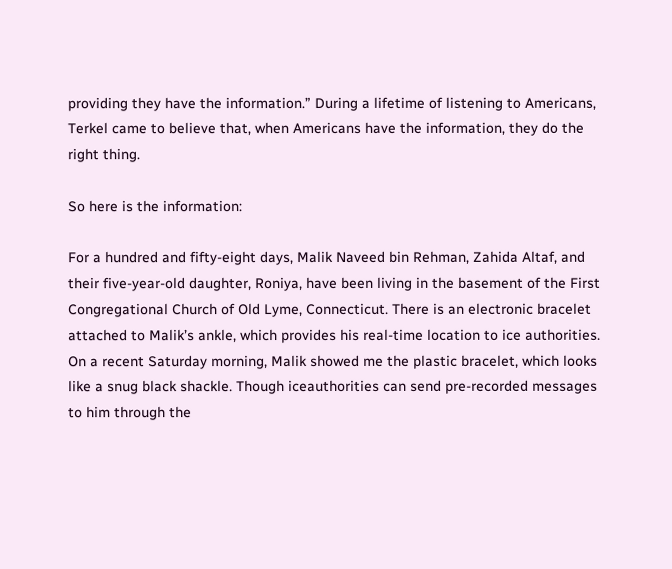providing they have the information.” During a lifetime of listening to Americans, Terkel came to believe that, when Americans have the information, they do the right thing.

So here is the information:

For a hundred and fifty-eight days, Malik Naveed bin Rehman, Zahida Altaf, and their five-year-old daughter, Roniya, have been living in the basement of the First Congregational Church of Old Lyme, Connecticut. There is an electronic bracelet attached to Malik’s ankle, which provides his real-time location to ice authorities. On a recent Saturday morning, Malik showed me the plastic bracelet, which looks like a snug black shackle. Though iceauthorities can send pre-recorded messages to him through the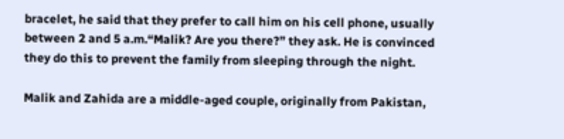bracelet, he said that they prefer to call him on his cell phone, usually between 2 and 5 a.m.“Malik? Are you there?” they ask. He is convinced they do this to prevent the family from sleeping through the night.

Malik and Zahida are a middle-aged couple, originally from Pakistan,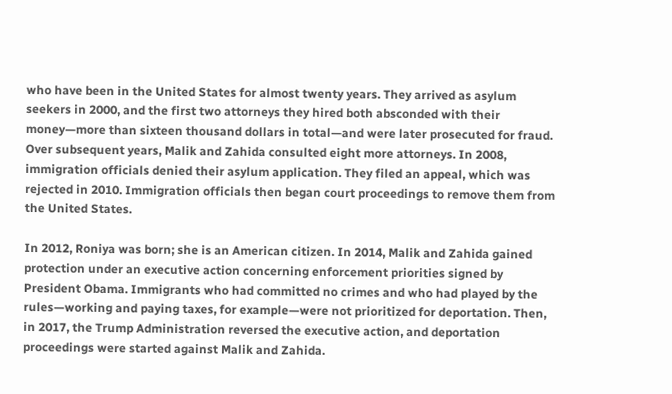who have been in the United States for almost twenty years. They arrived as asylum seekers in 2000, and the first two attorneys they hired both absconded with their money—more than sixteen thousand dollars in total—and were later prosecuted for fraud. Over subsequent years, Malik and Zahida consulted eight more attorneys. In 2008, immigration officials denied their asylum application. They filed an appeal, which was rejected in 2010. Immigration officials then began court proceedings to remove them from the United States.

In 2012, Roniya was born; she is an American citizen. In 2014, Malik and Zahida gained protection under an executive action concerning enforcement priorities signed by President Obama. Immigrants who had committed no crimes and who had played by the rules—working and paying taxes, for example—were not prioritized for deportation. Then, in 2017, the Trump Administration reversed the executive action, and deportation proceedings were started against Malik and Zahida.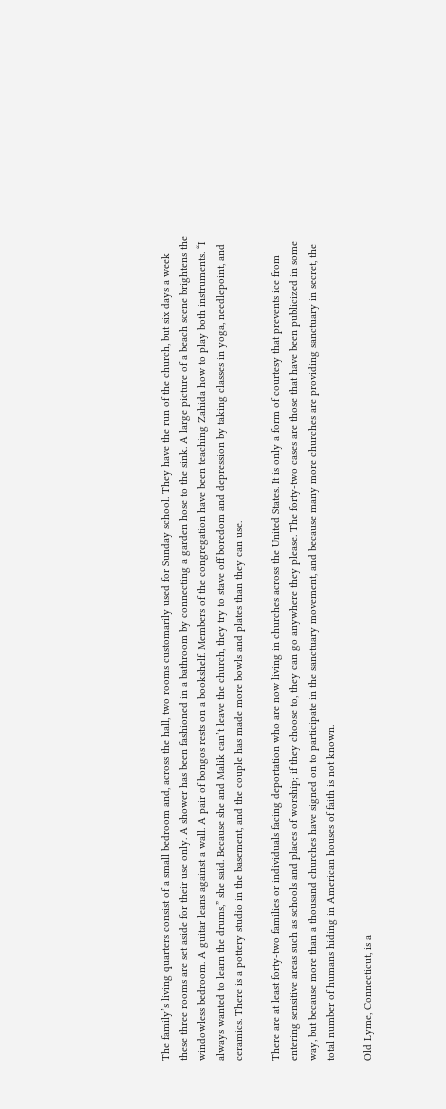The family’s living quarters consist of a small bedroom and, across the hall, two rooms customarily used for Sunday school. They have the run of the church, but six days a week these three rooms are set aside for their use only. A shower has been fashioned in a bathroom by connecting a garden hose to the sink. A large picture of a beach scene brightens the windowless bedroom. A guitar leans against a wall. A pair of bongos rests on a bookshelf. Members of the congregation have been teaching Zahida how to play both instruments. “I always wanted to learn the drums,” she said. Because she and Malik can’t leave the church, they try to stave off boredom and depression by taking classes in yoga, needlepoint, and ceramics. There is a pottery studio in the basement, and the couple has made more bowls and plates than they can use.

There are at least forty-two families or individuals facing deportation who are now living in churches across the United States. It is only a form of courtesy that prevents ice from entering sensitive areas such as schools and places of worship; if they choose to, they can go anywhere they please. The forty-two cases are those that have been publicized in some way, but because more than a thousand churches have signed on to participate in the sanctuary movement, and because many more churches are providing sanctuary in secret, the total number of humans hiding in American houses of faith is not known.

Old Lyme, Connecticut, is a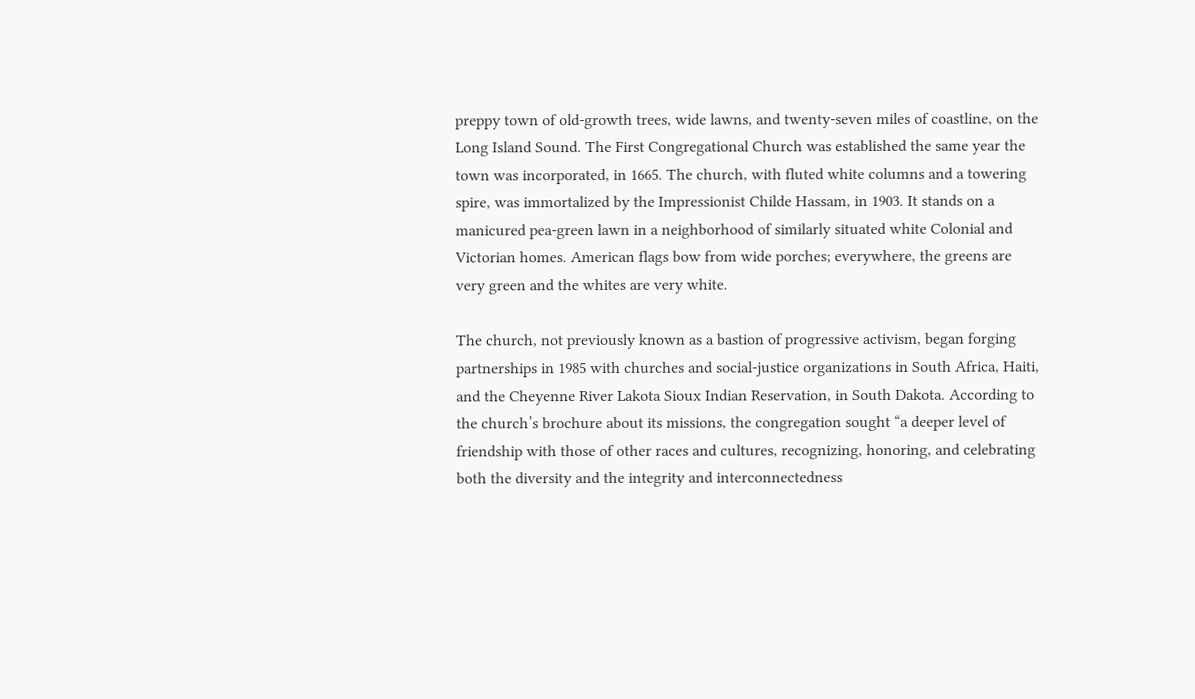preppy town of old-growth trees, wide lawns, and twenty-seven miles of coastline, on the Long Island Sound. The First Congregational Church was established the same year the town was incorporated, in 1665. The church, with fluted white columns and a towering spire, was immortalized by the Impressionist Childe Hassam, in 1903. It stands on a manicured pea-green lawn in a neighborhood of similarly situated white Colonial and Victorian homes. American flags bow from wide porches; everywhere, the greens are very green and the whites are very white.

The church, not previously known as a bastion of progressive activism, began forging partnerships in 1985 with churches and social-justice organizations in South Africa, Haiti, and the Cheyenne River Lakota Sioux Indian Reservation, in South Dakota. According to the church’s brochure about its missions, the congregation sought “a deeper level of friendship with those of other races and cultures, recognizing, honoring, and celebrating both the diversity and the integrity and interconnectedness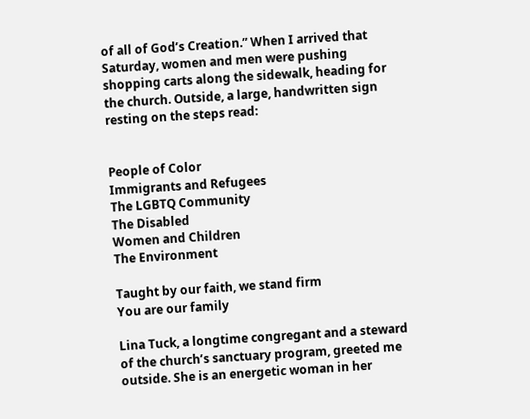of all of God’s Creation.” When I arrived that Saturday, women and men were pushing shopping carts along the sidewalk, heading for the church. Outside, a large, handwritten sign resting on the steps read:


People of Color
Immigrants and Refugees
The LGBTQ Community
The Disabled
Women and Children
The Environment

Taught by our faith, we stand firm
You are our family

Lina Tuck, a longtime congregant and a steward of the church’s sanctuary program, greeted me outside. She is an energetic woman in her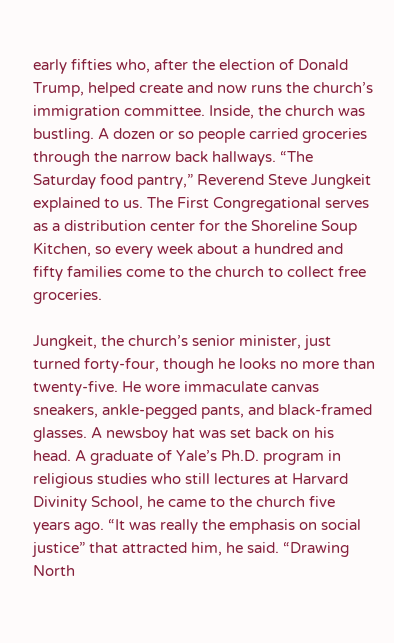early fifties who, after the election of Donald Trump, helped create and now runs the church’s immigration committee. Inside, the church was bustling. A dozen or so people carried groceries through the narrow back hallways. “The Saturday food pantry,” Reverend Steve Jungkeit explained to us. The First Congregational serves as a distribution center for the Shoreline Soup Kitchen, so every week about a hundred and fifty families come to the church to collect free groceries.

Jungkeit, the church’s senior minister, just turned forty-four, though he looks no more than twenty-five. He wore immaculate canvas sneakers, ankle-pegged pants, and black-framed glasses. A newsboy hat was set back on his head. A graduate of Yale’s Ph.D. program in religious studies who still lectures at Harvard Divinity School, he came to the church five years ago. “It was really the emphasis on social justice” that attracted him, he said. “Drawing North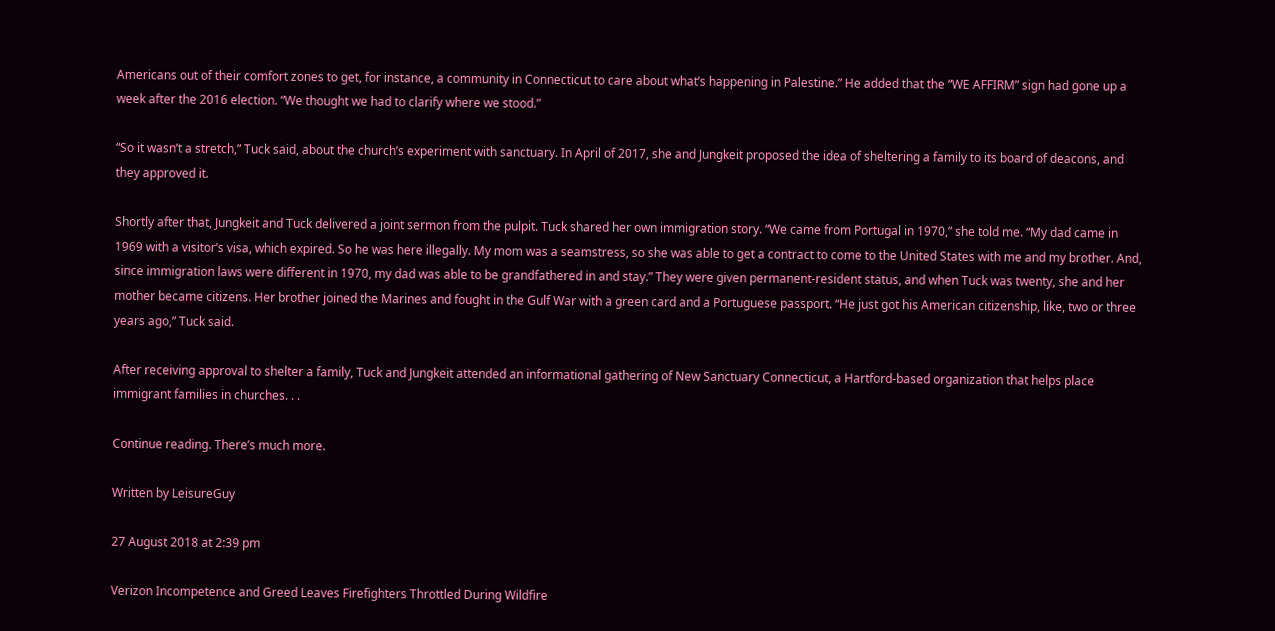Americans out of their comfort zones to get, for instance, a community in Connecticut to care about what’s happening in Palestine.” He added that the “WE AFFIRM” sign had gone up a week after the 2016 election. “We thought we had to clarify where we stood.”

“So it wasn’t a stretch,” Tuck said, about the church’s experiment with sanctuary. In April of 2017, she and Jungkeit proposed the idea of sheltering a family to its board of deacons, and they approved it.

Shortly after that, Jungkeit and Tuck delivered a joint sermon from the pulpit. Tuck shared her own immigration story. “We came from Portugal in 1970,” she told me. “My dad came in 1969 with a visitor’s visa, which expired. So he was here illegally. My mom was a seamstress, so she was able to get a contract to come to the United States with me and my brother. And, since immigration laws were different in 1970, my dad was able to be grandfathered in and stay.” They were given permanent-resident status, and when Tuck was twenty, she and her mother became citizens. Her brother joined the Marines and fought in the Gulf War with a green card and a Portuguese passport. “He just got his American citizenship, like, two or three years ago,” Tuck said.

After receiving approval to shelter a family, Tuck and Jungkeit attended an informational gathering of New Sanctuary Connecticut, a Hartford-based organization that helps place immigrant families in churches. . .

Continue reading. There’s much more.

Written by LeisureGuy

27 August 2018 at 2:39 pm

Verizon Incompetence and Greed Leaves Firefighters Throttled During Wildfire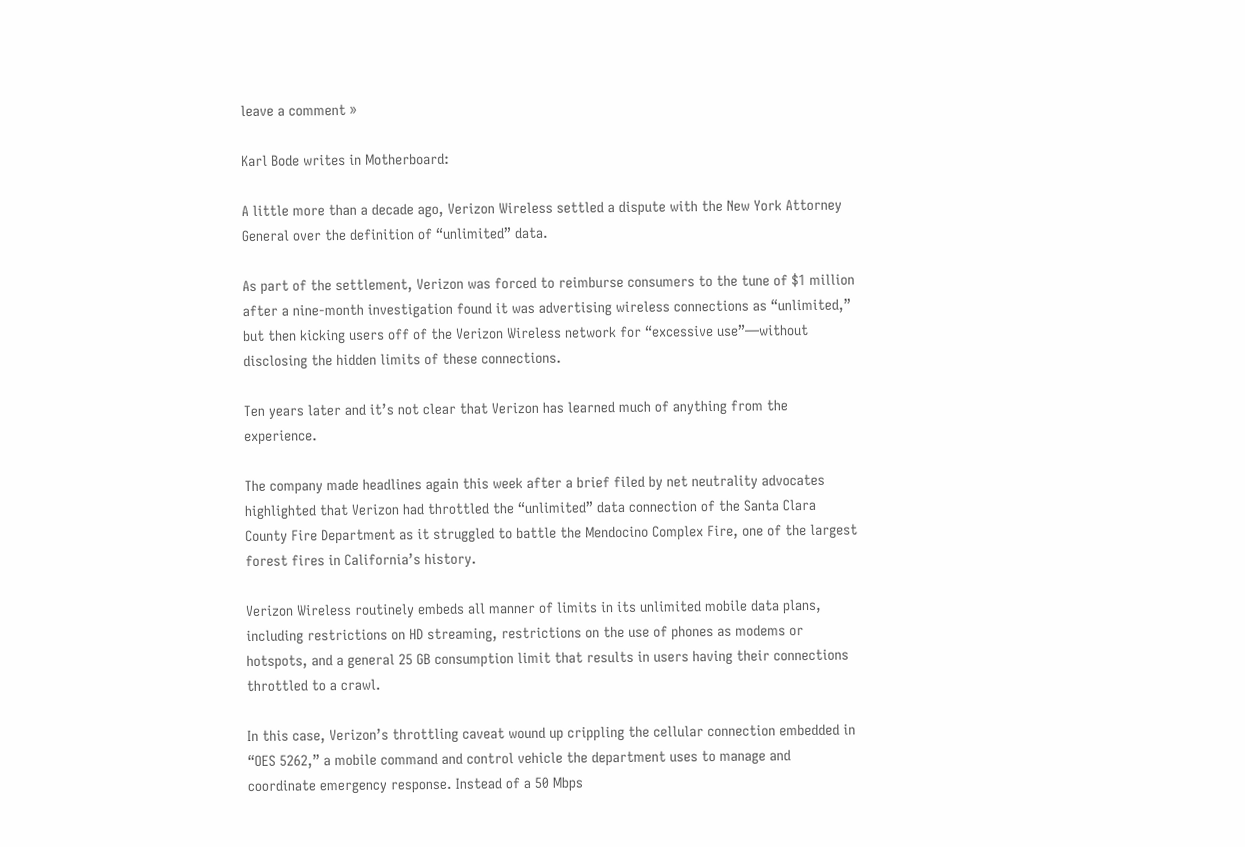leave a comment »

Karl Bode writes in Motherboard:

A little more than a decade ago, Verizon Wireless settled a dispute with the New York Attorney General over the definition of “unlimited” data.

As part of the settlement, Verizon was forced to reimburse consumers to the tune of $1 million after a nine-month investigation found it was advertising wireless connections as “unlimited,” but then kicking users off of the Verizon Wireless network for “excessive use”—without disclosing the hidden limits of these connections.

Ten years later and it’s not clear that Verizon has learned much of anything from the experience.

The company made headlines again this week after a brief filed by net neutrality advocates highlighted that Verizon had throttled the “unlimited” data connection of the Santa Clara County Fire Department as it struggled to battle the Mendocino Complex Fire, one of the largest forest fires in California’s history.

Verizon Wireless routinely embeds all manner of limits in its unlimited mobile data plans, including restrictions on HD streaming, restrictions on the use of phones as modems or hotspots, and a general 25 GB consumption limit that results in users having their connections throttled to a crawl.

In this case, Verizon’s throttling caveat wound up crippling the cellular connection embedded in “OES 5262,” a mobile command and control vehicle the department uses to manage and coordinate emergency response. Instead of a 50 Mbps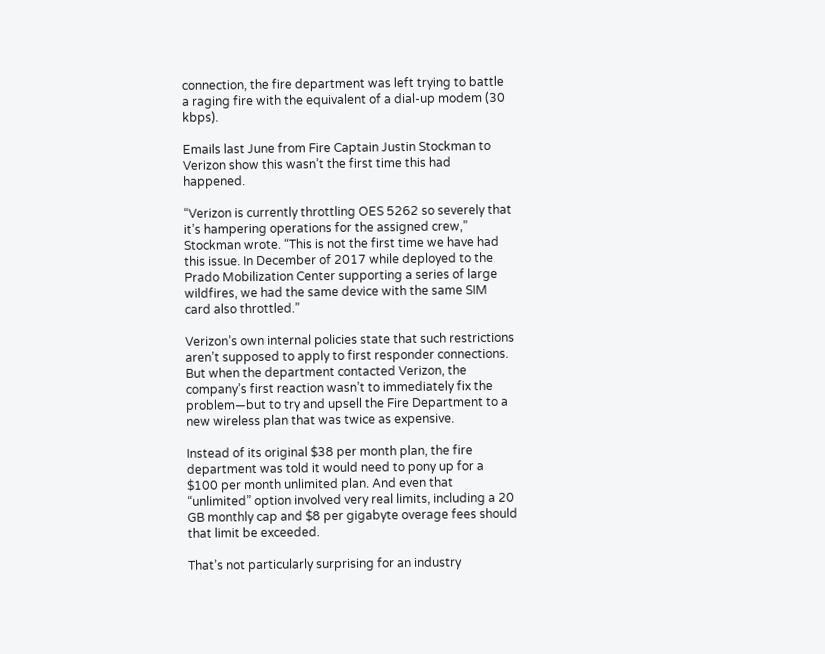connection, the fire department was left trying to battle a raging fire with the equivalent of a dial-up modem (30 kbps).

Emails last June from Fire Captain Justin Stockman to Verizon show this wasn’t the first time this had happened.

“Verizon is currently throttling OES 5262 so severely that it’s hampering operations for the assigned crew,” Stockman wrote. “This is not the first time we have had this issue. In December of 2017 while deployed to the Prado Mobilization Center supporting a series of large wildfires, we had the same device with the same SIM card also throttled.”

Verizon’s own internal policies state that such restrictions aren’t supposed to apply to first responder connections. But when the department contacted Verizon, the company’s first reaction wasn’t to immediately fix the problem—but to try and upsell the Fire Department to a new wireless plan that was twice as expensive.

Instead of its original $38 per month plan, the fire department was told it would need to pony up for a $100 per month unlimited plan. And even that “unlimited” option involved very real limits, including a 20 GB monthly cap and $8 per gigabyte overage fees should that limit be exceeded.

That’s not particularly surprising for an industry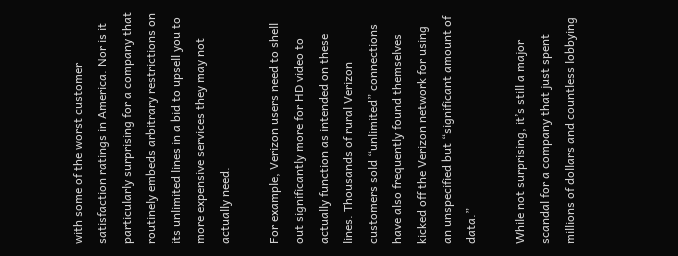with some of the worst customer satisfaction ratings in America. Nor is it particularly surprising for a company that routinely embeds arbitrary restrictions on its unlimited lines in a bid to upsell you to more expensive services they may not actually need.

For example, Verizon users need to shell out significantly more for HD video to actually function as intended on these lines. Thousands of rural Verizon customers sold “unlimited” connections have also frequently found themselves kicked off the Verizon network for using an unspecified but “significant amount of data.”

While not surprising, it’s still a major scandal for a company that just spent millions of dollars and countless lobbying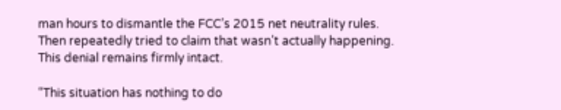man hours to dismantle the FCC’s 2015 net neutrality rules. Then repeatedly tried to claim that wasn’t actually happening. This denial remains firmly intact.

“This situation has nothing to do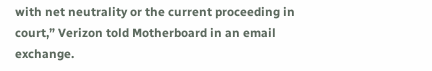with net neutrality or the current proceeding in court,” Verizon told Motherboard in an email exchange.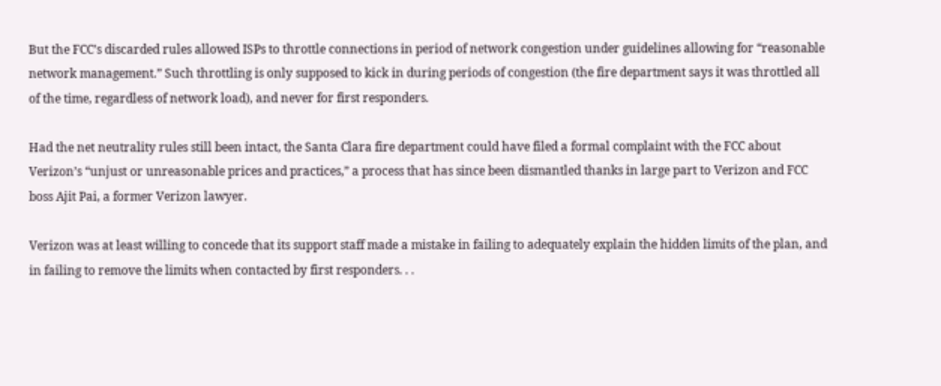But the FCC’s discarded rules allowed ISPs to throttle connections in period of network congestion under guidelines allowing for “reasonable network management.” Such throttling is only supposed to kick in during periods of congestion (the fire department says it was throttled all of the time, regardless of network load), and never for first responders.

Had the net neutrality rules still been intact, the Santa Clara fire department could have filed a formal complaint with the FCC about Verizon’s “unjust or unreasonable prices and practices,” a process that has since been dismantled thanks in large part to Verizon and FCC boss Ajit Pai, a former Verizon lawyer.

Verizon was at least willing to concede that its support staff made a mistake in failing to adequately explain the hidden limits of the plan, and in failing to remove the limits when contacted by first responders. . .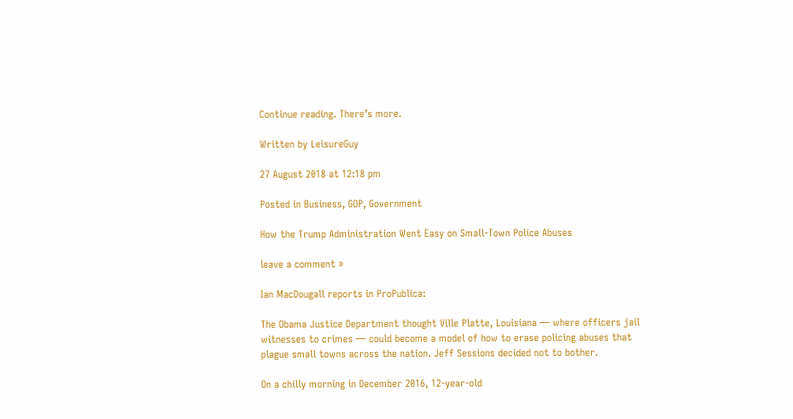Continue reading. There’s more.

Written by LeisureGuy

27 August 2018 at 12:18 pm

Posted in Business, GOP, Government

How the Trump Administration Went Easy on Small-Town Police Abuses

leave a comment »

Ian MacDougall reports in ProPublica:

The Obama Justice Department thought Ville Platte, Louisiana — where officers jail witnesses to crimes — could become a model of how to erase policing abuses that plague small towns across the nation. Jeff Sessions decided not to bother.

On a chilly morning in December 2016, 12-year-old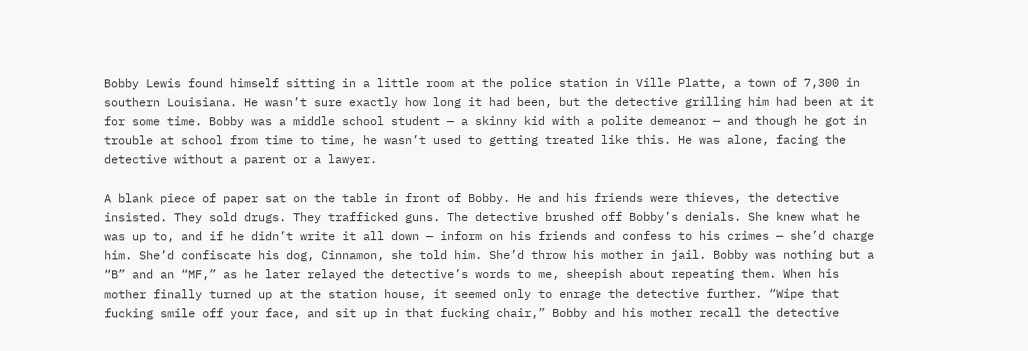Bobby Lewis found himself sitting in a little room at the police station in Ville Platte, a town of 7,300 in southern Louisiana. He wasn’t sure exactly how long it had been, but the detective grilling him had been at it for some time. Bobby was a middle school student — a skinny kid with a polite demeanor — and though he got in trouble at school from time to time, he wasn’t used to getting treated like this. He was alone, facing the detective without a parent or a lawyer.

A blank piece of paper sat on the table in front of Bobby. He and his friends were thieves, the detective insisted. They sold drugs. They trafficked guns. The detective brushed off Bobby’s denials. She knew what he was up to, and if he didn’t write it all down — inform on his friends and confess to his crimes — she’d charge him. She’d confiscate his dog, Cinnamon, she told him. She’d throw his mother in jail. Bobby was nothing but a “B” and an “MF,” as he later relayed the detective’s words to me, sheepish about repeating them. When his mother finally turned up at the station house, it seemed only to enrage the detective further. “Wipe that fucking smile off your face, and sit up in that fucking chair,” Bobby and his mother recall the detective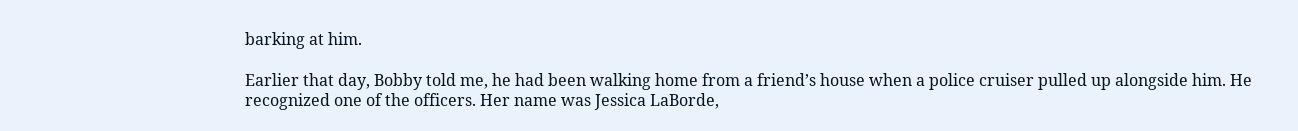barking at him.

Earlier that day, Bobby told me, he had been walking home from a friend’s house when a police cruiser pulled up alongside him. He recognized one of the officers. Her name was Jessica LaBorde,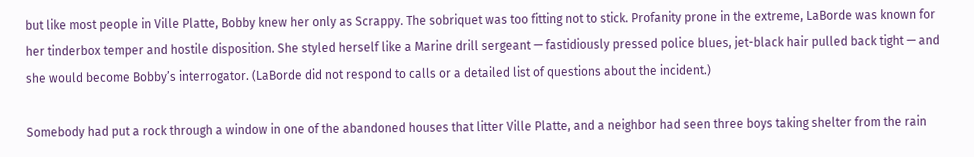but like most people in Ville Platte, Bobby knew her only as Scrappy. The sobriquet was too fitting not to stick. Profanity prone in the extreme, LaBorde was known for her tinderbox temper and hostile disposition. She styled herself like a Marine drill sergeant — fastidiously pressed police blues, jet-black hair pulled back tight — and she would become Bobby’s interrogator. (LaBorde did not respond to calls or a detailed list of questions about the incident.)

Somebody had put a rock through a window in one of the abandoned houses that litter Ville Platte, and a neighbor had seen three boys taking shelter from the rain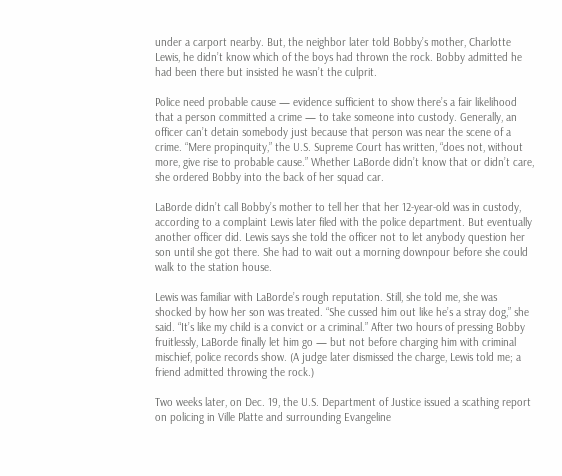under a carport nearby. But, the neighbor later told Bobby’s mother, Charlotte Lewis, he didn’t know which of the boys had thrown the rock. Bobby admitted he had been there but insisted he wasn’t the culprit.

Police need probable cause — evidence sufficient to show there’s a fair likelihood that a person committed a crime — to take someone into custody. Generally, an officer can’t detain somebody just because that person was near the scene of a crime. “Mere propinquity,” the U.S. Supreme Court has written, “does not, without more, give rise to probable cause.” Whether LaBorde didn’t know that or didn’t care, she ordered Bobby into the back of her squad car.

LaBorde didn’t call Bobby’s mother to tell her that her 12-year-old was in custody, according to a complaint Lewis later filed with the police department. But eventually another officer did. Lewis says she told the officer not to let anybody question her son until she got there. She had to wait out a morning downpour before she could walk to the station house.

Lewis was familiar with LaBorde’s rough reputation. Still, she told me, she was shocked by how her son was treated. “She cussed him out like he’s a stray dog,” she said. “It’s like my child is a convict or a criminal.” After two hours of pressing Bobby fruitlessly, LaBorde finally let him go — but not before charging him with criminal mischief, police records show. (A judge later dismissed the charge, Lewis told me; a friend admitted throwing the rock.)

Two weeks later, on Dec. 19, the U.S. Department of Justice issued a scathing report on policing in Ville Platte and surrounding Evangeline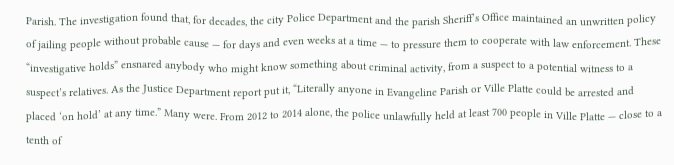Parish. The investigation found that, for decades, the city Police Department and the parish Sheriff’s Office maintained an unwritten policy of jailing people without probable cause — for days and even weeks at a time — to pressure them to cooperate with law enforcement. These “investigative holds” ensnared anybody who might know something about criminal activity, from a suspect to a potential witness to a suspect’s relatives. As the Justice Department report put it, “Literally anyone in Evangeline Parish or Ville Platte could be arrested and placed ‘on hold’ at any time.” Many were. From 2012 to 2014 alone, the police unlawfully held at least 700 people in Ville Platte — close to a tenth of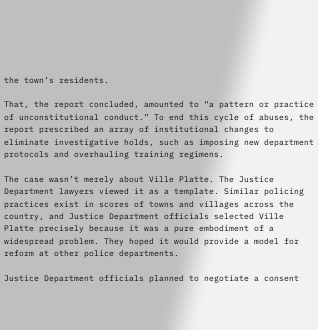the town’s residents.

That, the report concluded, amounted to “a pattern or practice of unconstitutional conduct.” To end this cycle of abuses, the report prescribed an array of institutional changes to eliminate investigative holds, such as imposing new department protocols and overhauling training regimens.

The case wasn’t merely about Ville Platte. The Justice Department lawyers viewed it as a template. Similar policing practices exist in scores of towns and villages across the country, and Justice Department officials selected Ville Platte precisely because it was a pure embodiment of a widespread problem. They hoped it would provide a model for reform at other police departments.

Justice Department officials planned to negotiate a consent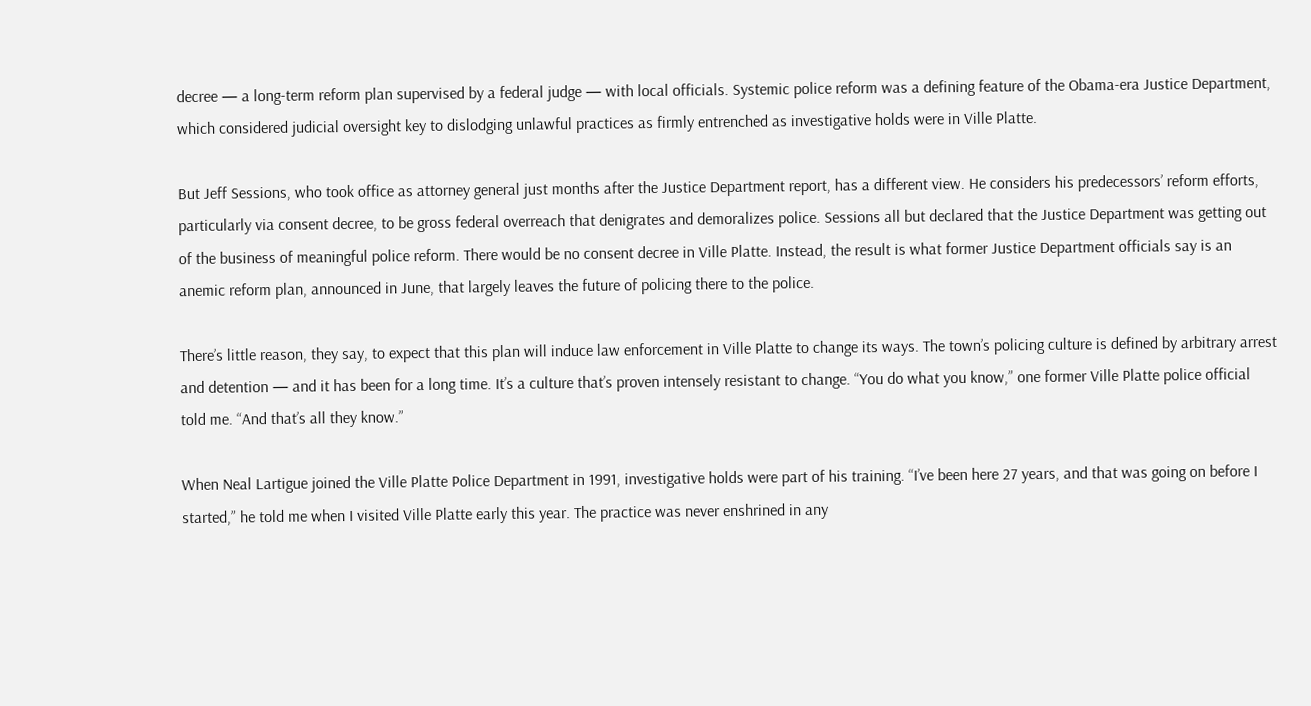decree — a long-term reform plan supervised by a federal judge — with local officials. Systemic police reform was a defining feature of the Obama-era Justice Department, which considered judicial oversight key to dislodging unlawful practices as firmly entrenched as investigative holds were in Ville Platte.

But Jeff Sessions, who took office as attorney general just months after the Justice Department report, has a different view. He considers his predecessors’ reform efforts, particularly via consent decree, to be gross federal overreach that denigrates and demoralizes police. Sessions all but declared that the Justice Department was getting out of the business of meaningful police reform. There would be no consent decree in Ville Platte. Instead, the result is what former Justice Department officials say is an anemic reform plan, announced in June, that largely leaves the future of policing there to the police.

There’s little reason, they say, to expect that this plan will induce law enforcement in Ville Platte to change its ways. The town’s policing culture is defined by arbitrary arrest and detention — and it has been for a long time. It’s a culture that’s proven intensely resistant to change. “You do what you know,” one former Ville Platte police official told me. “And that’s all they know.”

When Neal Lartigue joined the Ville Platte Police Department in 1991, investigative holds were part of his training. “I’ve been here 27 years, and that was going on before I started,” he told me when I visited Ville Platte early this year. The practice was never enshrined in any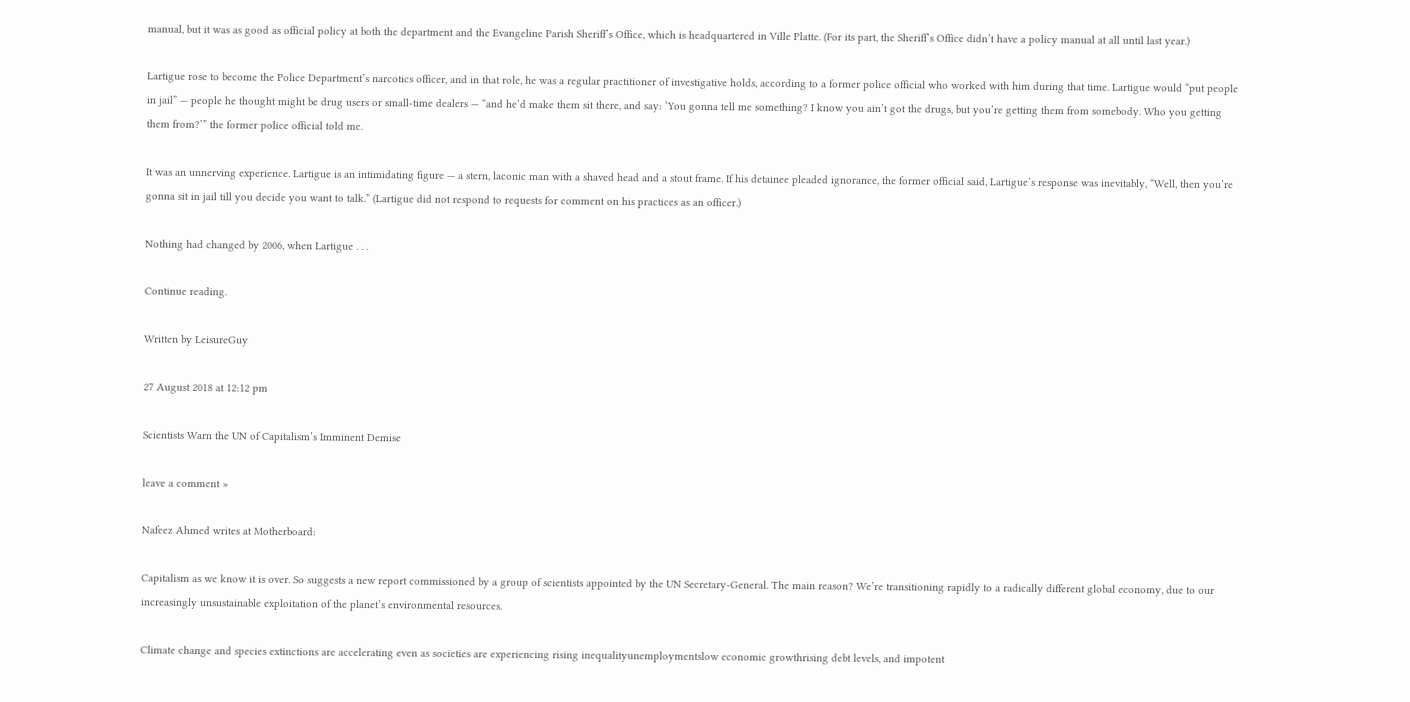manual, but it was as good as official policy at both the department and the Evangeline Parish Sheriff’s Office, which is headquartered in Ville Platte. (For its part, the Sheriff’s Office didn’t have a policy manual at all until last year.)

Lartigue rose to become the Police Department’s narcotics officer, and in that role, he was a regular practitioner of investigative holds, according to a former police official who worked with him during that time. Lartigue would “put people in jail” — people he thought might be drug users or small-time dealers — “and he’d make them sit there, and say: ‘You gonna tell me something? I know you ain’t got the drugs, but you’re getting them from somebody. Who you getting them from?’” the former police official told me.

It was an unnerving experience. Lartigue is an intimidating figure — a stern, laconic man with a shaved head and a stout frame. If his detainee pleaded ignorance, the former official said, Lartigue’s response was inevitably, “Well, then you’re gonna sit in jail till you decide you want to talk.” (Lartigue did not respond to requests for comment on his practices as an officer.)

Nothing had changed by 2006, when Lartigue . . .

Continue reading.

Written by LeisureGuy

27 August 2018 at 12:12 pm

Scientists Warn the UN of Capitalism’s Imminent Demise

leave a comment »

Nafeez Ahmed writes at Motherboard:

Capitalism as we know it is over. So suggests a new report commissioned by a group of scientists appointed by the UN Secretary-General. The main reason? We’re transitioning rapidly to a radically different global economy, due to our increasingly unsustainable exploitation of the planet’s environmental resources.

Climate change and species extinctions are accelerating even as societies are experiencing rising inequalityunemploymentslow economic growthrising debt levels, and impotent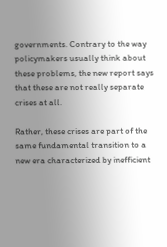governments. Contrary to the way policymakers usually think about these problems, the new report says that these are not really separate crises at all.

Rather, these crises are part of the same fundamental transition to a new era characterized by inefficient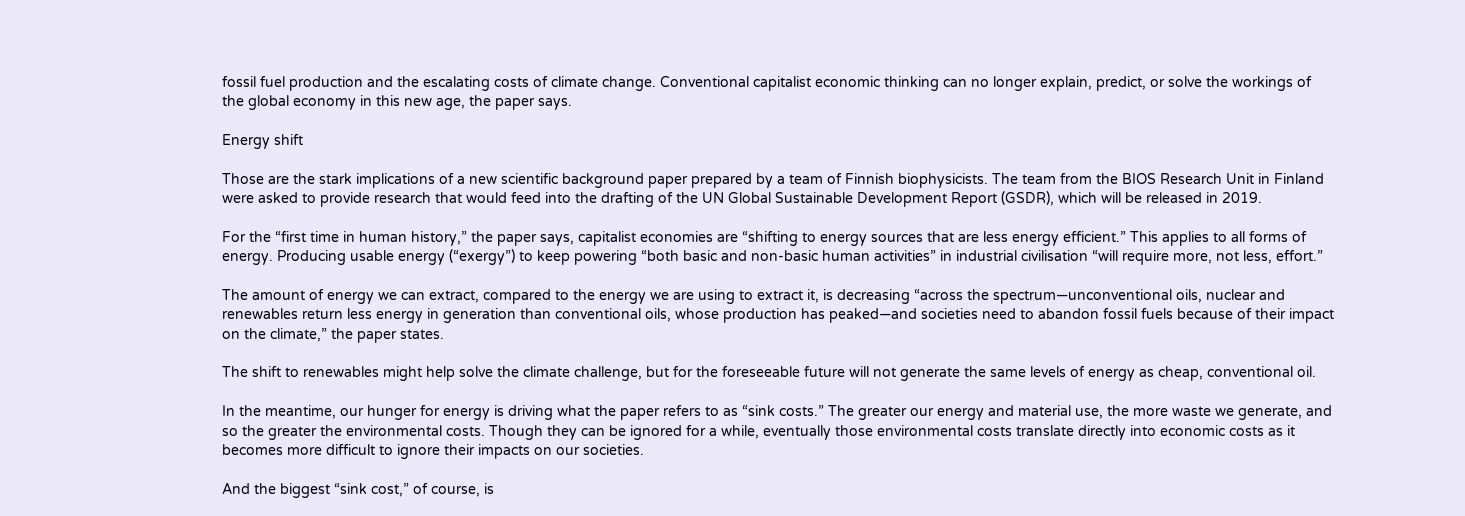fossil fuel production and the escalating costs of climate change. Conventional capitalist economic thinking can no longer explain, predict, or solve the workings of the global economy in this new age, the paper says.

Energy shift

Those are the stark implications of a new scientific background paper prepared by a team of Finnish biophysicists. The team from the BIOS Research Unit in Finland were asked to provide research that would feed into the drafting of the UN Global Sustainable Development Report (GSDR), which will be released in 2019.

For the “first time in human history,” the paper says, capitalist economies are “shifting to energy sources that are less energy efficient.” This applies to all forms of energy. Producing usable energy (“exergy”) to keep powering “both basic and non-basic human activities” in industrial civilisation “will require more, not less, effort.”

The amount of energy we can extract, compared to the energy we are using to extract it, is decreasing “across the spectrum—unconventional oils, nuclear and renewables return less energy in generation than conventional oils, whose production has peaked—and societies need to abandon fossil fuels because of their impact on the climate,” the paper states.

The shift to renewables might help solve the climate challenge, but for the foreseeable future will not generate the same levels of energy as cheap, conventional oil.

In the meantime, our hunger for energy is driving what the paper refers to as “sink costs.” The greater our energy and material use, the more waste we generate, and so the greater the environmental costs. Though they can be ignored for a while, eventually those environmental costs translate directly into economic costs as it becomes more difficult to ignore their impacts on our societies.

And the biggest “sink cost,” of course, is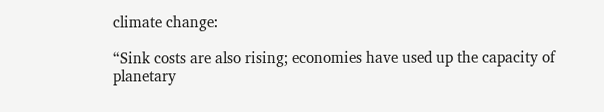climate change:

“Sink costs are also rising; economies have used up the capacity of planetary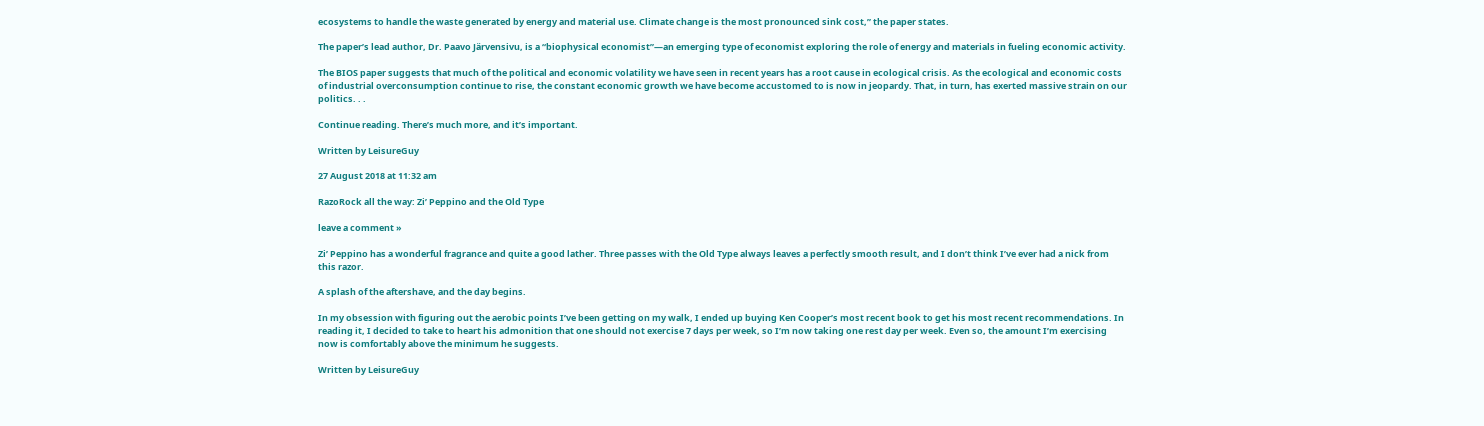ecosystems to handle the waste generated by energy and material use. Climate change is the most pronounced sink cost,” the paper states.

The paper’s lead author, Dr. Paavo Järvensivu, is a “biophysical economist”—an emerging type of economist exploring the role of energy and materials in fueling economic activity.

The BIOS paper suggests that much of the political and economic volatility we have seen in recent years has a root cause in ecological crisis. As the ecological and economic costs of industrial overconsumption continue to rise, the constant economic growth we have become accustomed to is now in jeopardy. That, in turn, has exerted massive strain on our politics. . .

Continue reading. There’s much more, and it’s important.

Written by LeisureGuy

27 August 2018 at 11:32 am

RazoRock all the way: Zi’ Peppino and the Old Type

leave a comment »

Zi’ Peppino has a wonderful fragrance and quite a good lather. Three passes with the Old Type always leaves a perfectly smooth result, and I don’t think I’ve ever had a nick from this razor.

A splash of the aftershave, and the day begins.

In my obsession with figuring out the aerobic points I’ve been getting on my walk, I ended up buying Ken Cooper’s most recent book to get his most recent recommendations. In reading it, I decided to take to heart his admonition that one should not exercise 7 days per week, so I’m now taking one rest day per week. Even so, the amount I’m exercising now is comfortably above the minimum he suggests.

Written by LeisureGuy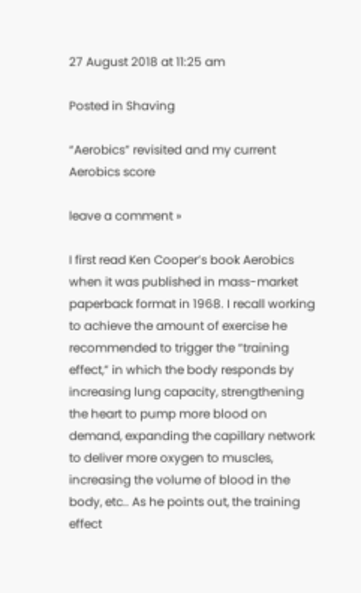27 August 2018 at 11:25 am

Posted in Shaving

“Aerobics” revisited and my current Aerobics score

leave a comment »

I first read Ken Cooper’s book Aerobics when it was published in mass-market paperback format in 1968. I recall working to achieve the amount of exercise he recommended to trigger the “training effect,” in which the body responds by increasing lung capacity, strengthening the heart to pump more blood on demand, expanding the capillary network to deliver more oxygen to muscles, increasing the volume of blood in the body, etc.. As he points out, the training effect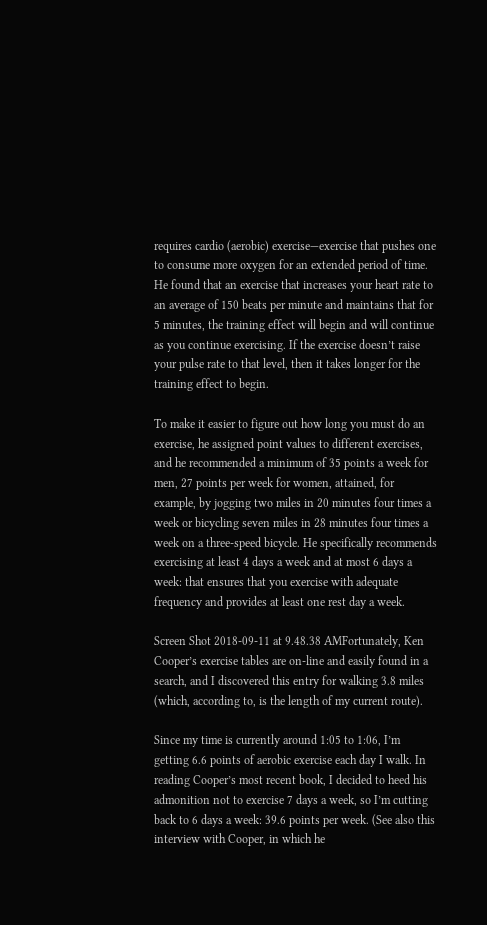requires cardio (aerobic) exercise—exercise that pushes one to consume more oxygen for an extended period of time. He found that an exercise that increases your heart rate to an average of 150 beats per minute and maintains that for 5 minutes, the training effect will begin and will continue as you continue exercising. If the exercise doesn’t raise your pulse rate to that level, then it takes longer for the training effect to begin.

To make it easier to figure out how long you must do an exercise, he assigned point values to different exercises, and he recommended a minimum of 35 points a week for men, 27 points per week for women, attained, for example, by jogging two miles in 20 minutes four times a week or bicycling seven miles in 28 minutes four times a week on a three-speed bicycle. He specifically recommends exercising at least 4 days a week and at most 6 days a week: that ensures that you exercise with adequate frequency and provides at least one rest day a week.

Screen Shot 2018-09-11 at 9.48.38 AMFortunately, Ken Cooper’s exercise tables are on-line and easily found in a search, and I discovered this entry for walking 3.8 miles (which, according to, is the length of my current route).

Since my time is currently around 1:05 to 1:06, I’m getting 6.6 points of aerobic exercise each day I walk. In reading Cooper’s most recent book, I decided to heed his admonition not to exercise 7 days a week, so I’m cutting back to 6 days a week: 39.6 points per week. (See also this interview with Cooper, in which he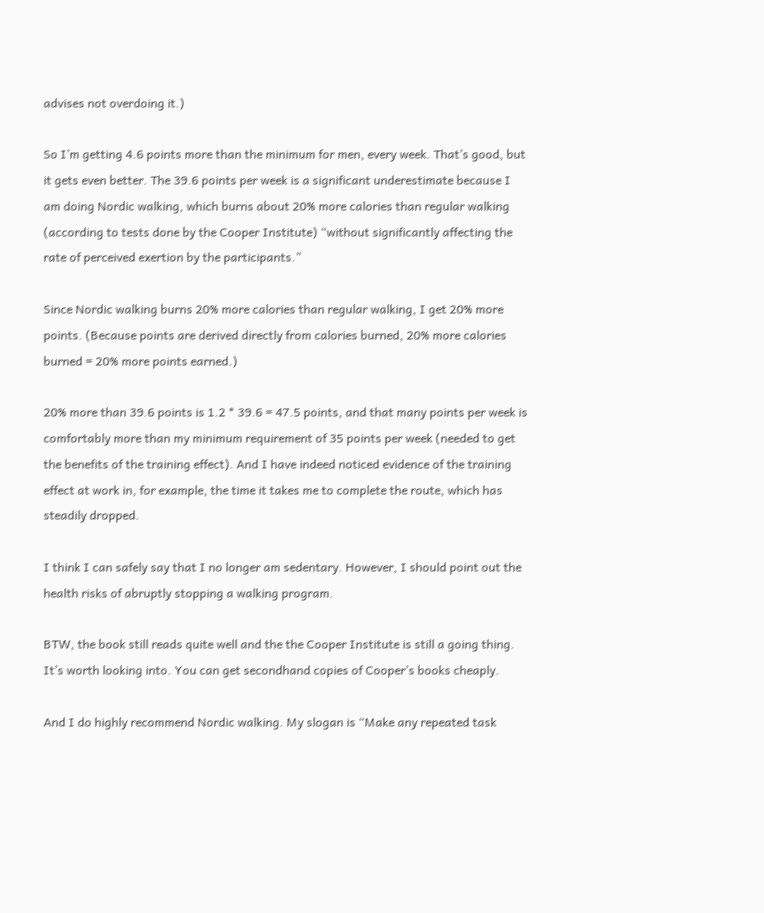advises not overdoing it.)

So I’m getting 4.6 points more than the minimum for men, every week. That’s good, but it gets even better. The 39.6 points per week is a significant underestimate because I am doing Nordic walking, which burns about 20% more calories than regular walking (according to tests done by the Cooper Institute) “without significantly affecting the rate of perceived exertion by the participants.”

Since Nordic walking burns 20% more calories than regular walking, I get 20% more points. (Because points are derived directly from calories burned, 20% more calories burned = 20% more points earned.)

20% more than 39.6 points is 1.2 * 39.6 = 47.5 points, and that many points per week is comfortably more than my minimum requirement of 35 points per week (needed to get the benefits of the training effect). And I have indeed noticed evidence of the training effect at work in, for example, the time it takes me to complete the route, which has steadily dropped.

I think I can safely say that I no longer am sedentary. However, I should point out the health risks of abruptly stopping a walking program.

BTW, the book still reads quite well and the the Cooper Institute is still a going thing. It’s worth looking into. You can get secondhand copies of Cooper’s books cheaply.

And I do highly recommend Nordic walking. My slogan is “Make any repeated task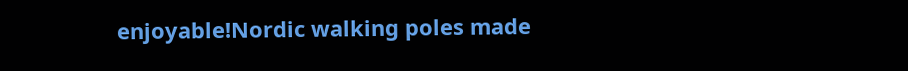enjoyable!Nordic walking poles made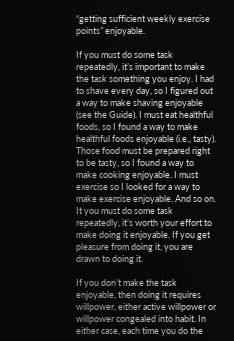“getting sufficient weekly exercise points” enjoyable.

If you must do some task repeatedly, it’s important to make the task something you enjoy. I had to shave every day, so I figured out a way to make shaving enjoyable (see the Guide). I must eat healthful foods, so I found a way to make healthful foods enjoyable (i.e., tasty). Those food must be prepared right to be tasty, so I found a way to make cooking enjoyable. I must exercise so I looked for a way to make exercise enjoyable. And so on. It you must do some task repeatedly, it’s worth your effort to make doing it enjoyable. If you get pleasure from doing it, you are drawn to doing it.

If you don’t make the task enjoyable, then doing it requires willpower, either active willpower or willpower congealed into habit. In either case, each time you do the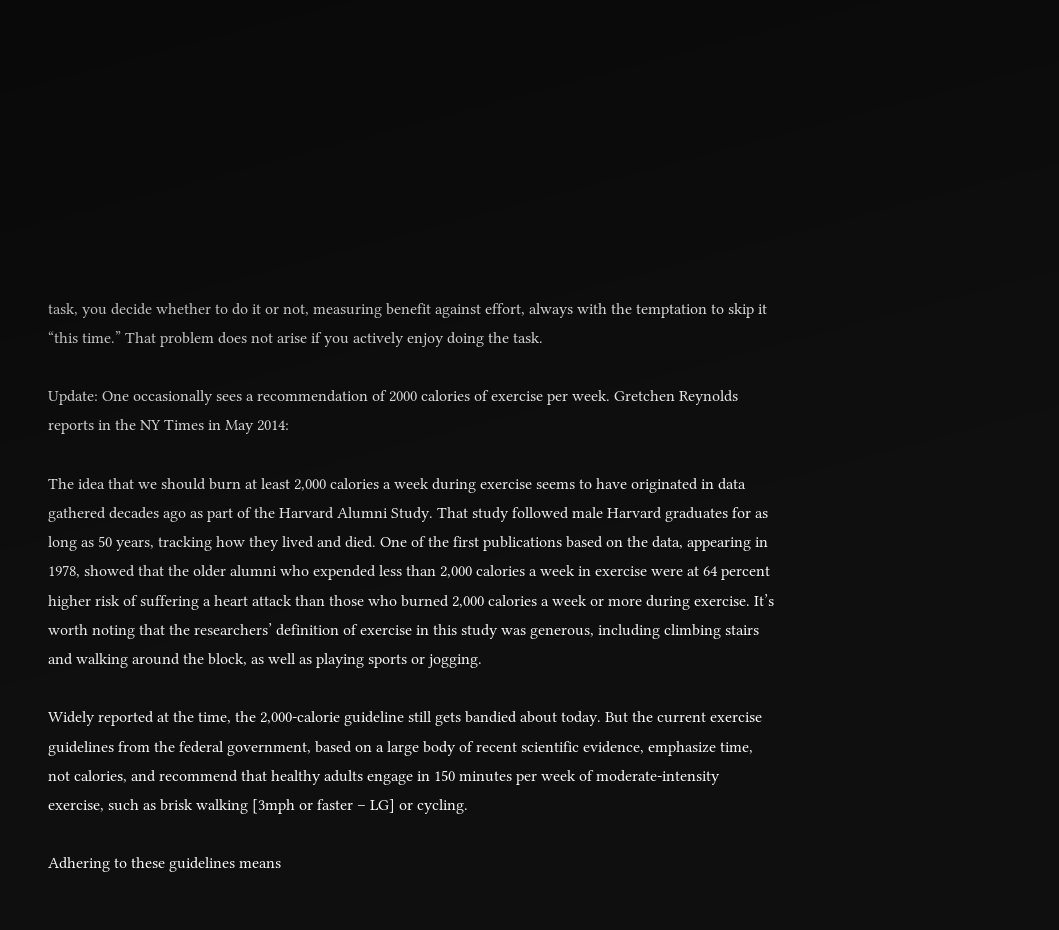task, you decide whether to do it or not, measuring benefit against effort, always with the temptation to skip it “this time.” That problem does not arise if you actively enjoy doing the task.

Update: One occasionally sees a recommendation of 2000 calories of exercise per week. Gretchen Reynolds reports in the NY Times in May 2014:

The idea that we should burn at least 2,000 calories a week during exercise seems to have originated in data gathered decades ago as part of the Harvard Alumni Study. That study followed male Harvard graduates for as long as 50 years, tracking how they lived and died. One of the first publications based on the data, appearing in 1978, showed that the older alumni who expended less than 2,000 calories a week in exercise were at 64 percent higher risk of suffering a heart attack than those who burned 2,000 calories a week or more during exercise. It’s worth noting that the researchers’ definition of exercise in this study was generous, including climbing stairs and walking around the block, as well as playing sports or jogging.

Widely reported at the time, the 2,000-calorie guideline still gets bandied about today. But the current exercise guidelines from the federal government, based on a large body of recent scientific evidence, emphasize time, not calories, and recommend that healthy adults engage in 150 minutes per week of moderate-intensity exercise, such as brisk walking [3mph or faster – LG] or cycling.

Adhering to these guidelines means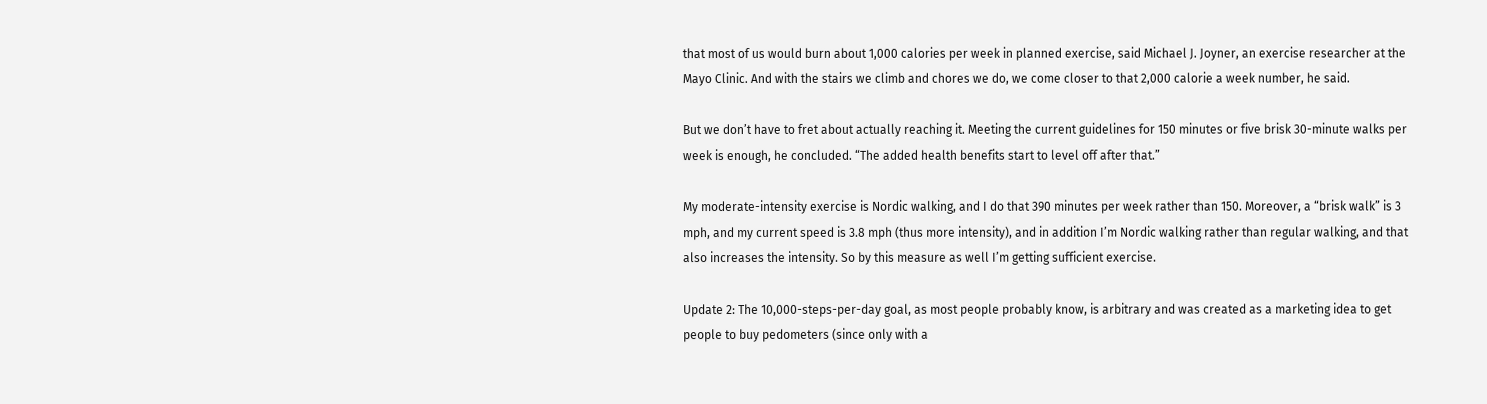that most of us would burn about 1,000 calories per week in planned exercise, said Michael J. Joyner, an exercise researcher at the Mayo Clinic. And with the stairs we climb and chores we do, we come closer to that 2,000 calorie a week number, he said.

But we don’t have to fret about actually reaching it. Meeting the current guidelines for 150 minutes or five brisk 30-minute walks per week is enough, he concluded. “The added health benefits start to level off after that.”

My moderate-intensity exercise is Nordic walking, and I do that 390 minutes per week rather than 150. Moreover, a “brisk walk” is 3 mph, and my current speed is 3.8 mph (thus more intensity), and in addition I’m Nordic walking rather than regular walking, and that also increases the intensity. So by this measure as well I’m getting sufficient exercise.

Update 2: The 10,000-steps-per-day goal, as most people probably know, is arbitrary and was created as a marketing idea to get people to buy pedometers (since only with a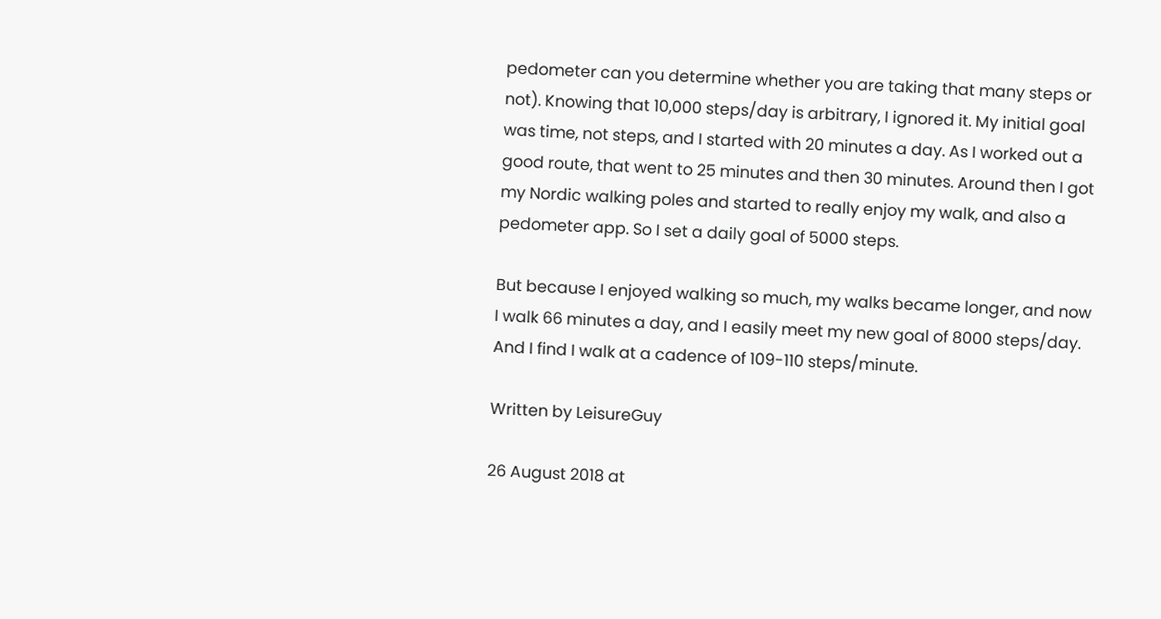pedometer can you determine whether you are taking that many steps or not). Knowing that 10,000 steps/day is arbitrary, I ignored it. My initial goal was time, not steps, and I started with 20 minutes a day. As I worked out a good route, that went to 25 minutes and then 30 minutes. Around then I got my Nordic walking poles and started to really enjoy my walk, and also a pedometer app. So I set a daily goal of 5000 steps.

But because I enjoyed walking so much, my walks became longer, and now I walk 66 minutes a day, and I easily meet my new goal of 8000 steps/day. And I find I walk at a cadence of 109-110 steps/minute.

Written by LeisureGuy

26 August 2018 at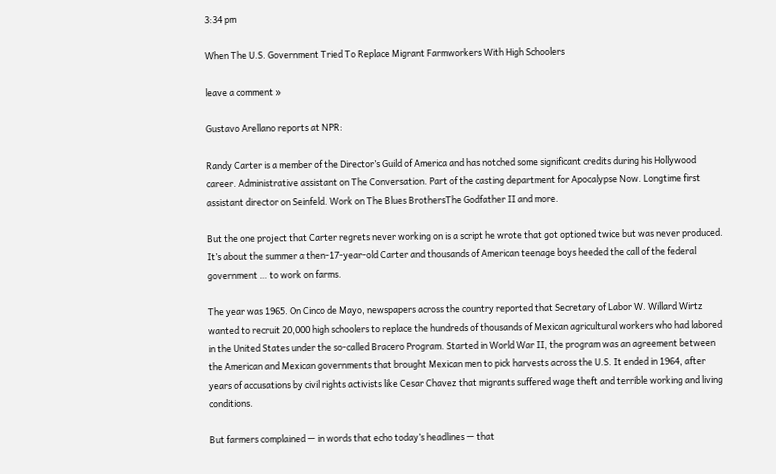3:34 pm

When The U.S. Government Tried To Replace Migrant Farmworkers With High Schoolers

leave a comment »

Gustavo Arellano reports at NPR:

Randy Carter is a member of the Director’s Guild of America and has notched some significant credits during his Hollywood career. Administrative assistant on The Conversation. Part of the casting department for Apocalypse Now. Longtime first assistant director on Seinfeld. Work on The Blues BrothersThe Godfather II and more.

But the one project that Carter regrets never working on is a script he wrote that got optioned twice but was never produced. It’s about the summer a then-17-year-old Carter and thousands of American teenage boys heeded the call of the federal government … to work on farms.

The year was 1965. On Cinco de Mayo, newspapers across the country reported that Secretary of Labor W. Willard Wirtz wanted to recruit 20,000 high schoolers to replace the hundreds of thousands of Mexican agricultural workers who had labored in the United States under the so-called Bracero Program. Started in World War II, the program was an agreement between the American and Mexican governments that brought Mexican men to pick harvests across the U.S. It ended in 1964, after years of accusations by civil rights activists like Cesar Chavez that migrants suffered wage theft and terrible working and living conditions.

But farmers complained — in words that echo today’s headlines — that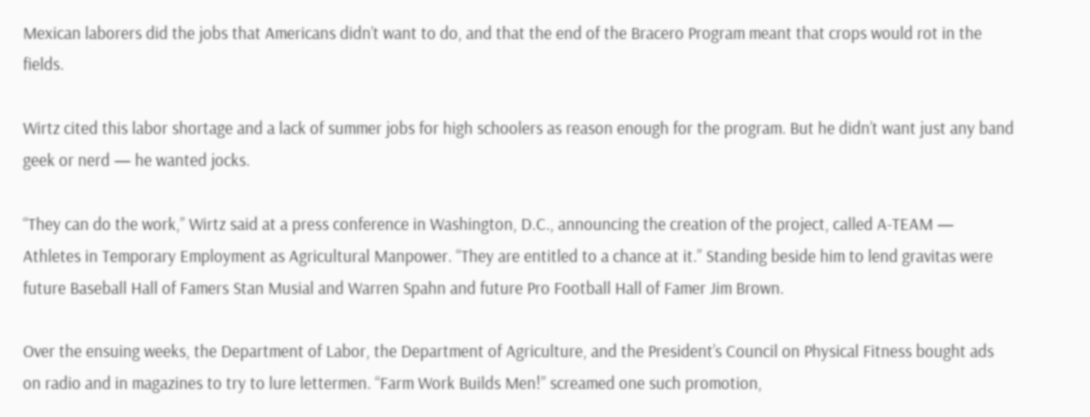Mexican laborers did the jobs that Americans didn’t want to do, and that the end of the Bracero Program meant that crops would rot in the fields.

Wirtz cited this labor shortage and a lack of summer jobs for high schoolers as reason enough for the program. But he didn’t want just any band geek or nerd — he wanted jocks.

“They can do the work,” Wirtz said at a press conference in Washington, D.C., announcing the creation of the project, called A-TEAM — Athletes in Temporary Employment as Agricultural Manpower. “They are entitled to a chance at it.” Standing beside him to lend gravitas were future Baseball Hall of Famers Stan Musial and Warren Spahn and future Pro Football Hall of Famer Jim Brown.

Over the ensuing weeks, the Department of Labor, the Department of Agriculture, and the President’s Council on Physical Fitness bought ads on radio and in magazines to try to lure lettermen. “Farm Work Builds Men!” screamed one such promotion,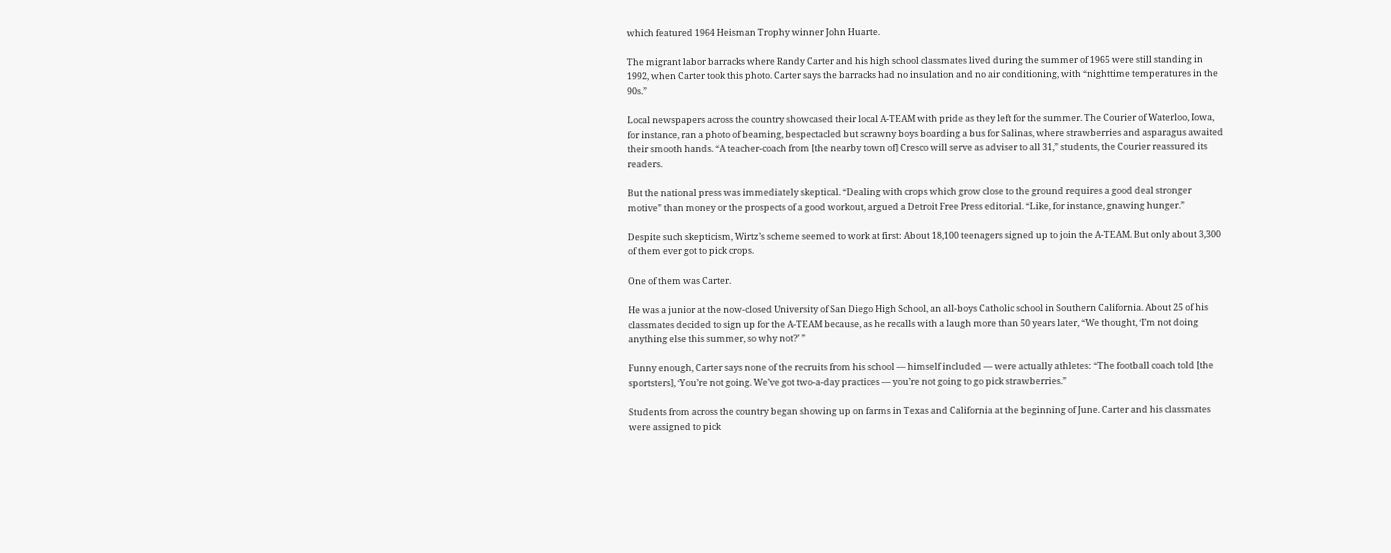which featured 1964 Heisman Trophy winner John Huarte.

The migrant labor barracks where Randy Carter and his high school classmates lived during the summer of 1965 were still standing in 1992, when Carter took this photo. Carter says the barracks had no insulation and no air conditioning, with “nighttime temperatures in the 90s.”

Local newspapers across the country showcased their local A-TEAM with pride as they left for the summer. The Courier of Waterloo, Iowa, for instance, ran a photo of beaming, bespectacled but scrawny boys boarding a bus for Salinas, where strawberries and asparagus awaited their smooth hands. “A teacher-coach from [the nearby town of] Cresco will serve as adviser to all 31,” students, the Courier reassured its readers.

But the national press was immediately skeptical. “Dealing with crops which grow close to the ground requires a good deal stronger motive” than money or the prospects of a good workout, argued a Detroit Free Press editorial. “Like, for instance, gnawing hunger.”

Despite such skepticism, Wirtz’s scheme seemed to work at first: About 18,100 teenagers signed up to join the A-TEAM. But only about 3,300 of them ever got to pick crops.

One of them was Carter.

He was a junior at the now-closed University of San Diego High School, an all-boys Catholic school in Southern California. About 25 of his classmates decided to sign up for the A-TEAM because, as he recalls with a laugh more than 50 years later, “We thought, ‘I’m not doing anything else this summer, so why not?’ ”

Funny enough, Carter says none of the recruits from his school — himself included — were actually athletes: “The football coach told [the sportsters], ‘You’re not going. We’ve got two-a-day practices — you’re not going to go pick strawberries.”

Students from across the country began showing up on farms in Texas and California at the beginning of June. Carter and his classmates were assigned to pick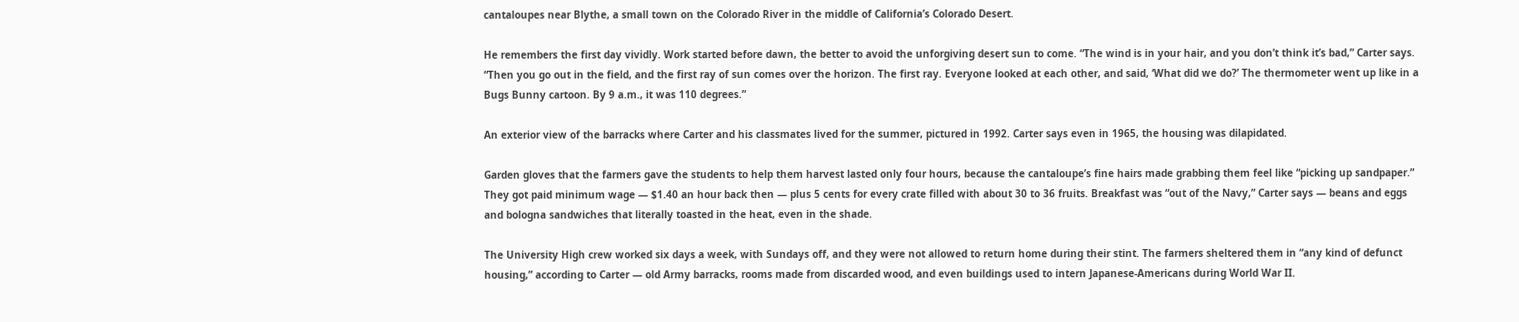cantaloupes near Blythe, a small town on the Colorado River in the middle of California’s Colorado Desert.

He remembers the first day vividly. Work started before dawn, the better to avoid the unforgiving desert sun to come. “The wind is in your hair, and you don’t think it’s bad,” Carter says. “Then you go out in the field, and the first ray of sun comes over the horizon. The first ray. Everyone looked at each other, and said, ‘What did we do?’ The thermometer went up like in a Bugs Bunny cartoon. By 9 a.m., it was 110 degrees.”

An exterior view of the barracks where Carter and his classmates lived for the summer, pictured in 1992. Carter says even in 1965, the housing was dilapidated.

Garden gloves that the farmers gave the students to help them harvest lasted only four hours, because the cantaloupe’s fine hairs made grabbing them feel like “picking up sandpaper.” They got paid minimum wage — $1.40 an hour back then — plus 5 cents for every crate filled with about 30 to 36 fruits. Breakfast was “out of the Navy,” Carter says — beans and eggs and bologna sandwiches that literally toasted in the heat, even in the shade.

The University High crew worked six days a week, with Sundays off, and they were not allowed to return home during their stint. The farmers sheltered them in “any kind of defunct housing,” according to Carter — old Army barracks, rooms made from discarded wood, and even buildings used to intern Japanese-Americans during World War II.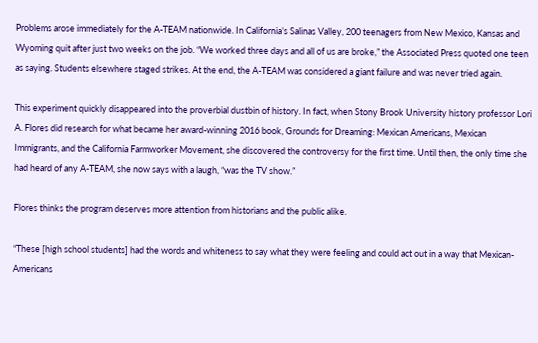Problems arose immediately for the A-TEAM nationwide. In California’s Salinas Valley, 200 teenagers from New Mexico, Kansas and Wyoming quit after just two weeks on the job. “We worked three days and all of us are broke,” the Associated Press quoted one teen as saying. Students elsewhere staged strikes. At the end, the A-TEAM was considered a giant failure and was never tried again.

This experiment quickly disappeared into the proverbial dustbin of history. In fact, when Stony Brook University history professor Lori A. Flores did research for what became her award-winning 2016 book, Grounds for Dreaming: Mexican Americans, Mexican Immigrants, and the California Farmworker Movement, she discovered the controversy for the first time. Until then, the only time she had heard of any A-TEAM, she now says with a laugh, “was the TV show.”

Flores thinks the program deserves more attention from historians and the public alike.

“These [high school students] had the words and whiteness to say what they were feeling and could act out in a way that Mexican-Americans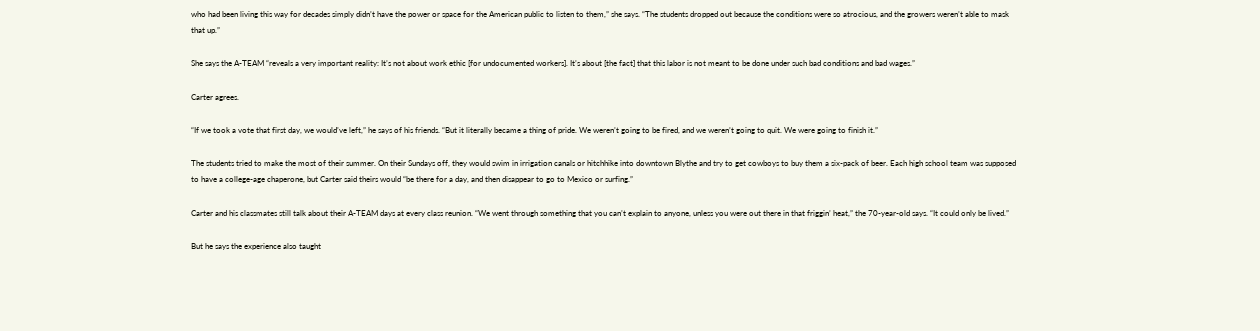who had been living this way for decades simply didn’t have the power or space for the American public to listen to them,” she says. “The students dropped out because the conditions were so atrocious, and the growers weren’t able to mask that up.”

She says the A-TEAM “reveals a very important reality: It’s not about work ethic [for undocumented workers]. It’s about [the fact] that this labor is not meant to be done under such bad conditions and bad wages.”

Carter agrees.

“If we took a vote that first day, we would’ve left,” he says of his friends. “But it literally became a thing of pride. We weren’t going to be fired, and we weren’t going to quit. We were going to finish it.”

The students tried to make the most of their summer. On their Sundays off, they would swim in irrigation canals or hitchhike into downtown Blythe and try to get cowboys to buy them a six-pack of beer. Each high school team was supposed to have a college-age chaperone, but Carter said theirs would “be there for a day, and then disappear to go to Mexico or surfing.”

Carter and his classmates still talk about their A-TEAM days at every class reunion. “We went through something that you can’t explain to anyone, unless you were out there in that friggin’ heat,” the 70-year-old says. “It could only be lived.”

But he says the experience also taught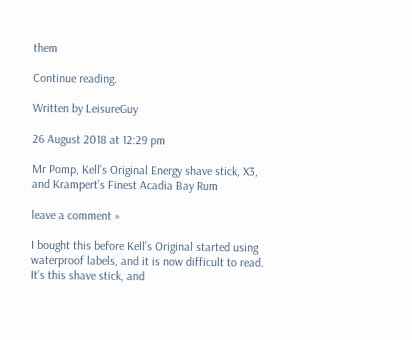them

Continue reading.

Written by LeisureGuy

26 August 2018 at 12:29 pm

Mr Pomp, Kell’s Original Energy shave stick, X3, and Krampert’s Finest Acadia Bay Rum

leave a comment »

I bought this before Kell’s Original started using waterproof labels, and it is now difficult to read. It’s this shave stick, and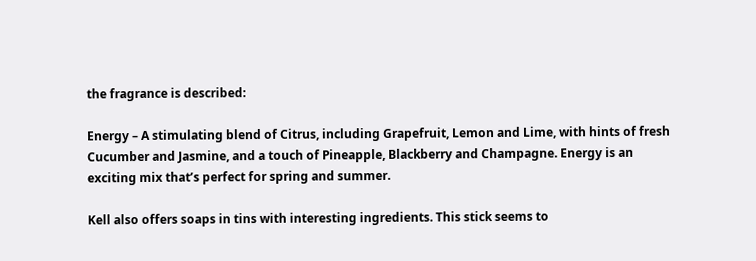the fragrance is described:

Energy – A stimulating blend of Citrus, including Grapefruit, Lemon and Lime, with hints of fresh Cucumber and Jasmine, and a touch of Pineapple, Blackberry and Champagne. Energy is an exciting mix that’s perfect for spring and summer.

Kell also offers soaps in tins with interesting ingredients. This stick seems to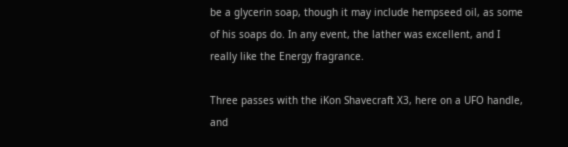be a glycerin soap, though it may include hempseed oil, as some of his soaps do. In any event, the lather was excellent, and I really like the Energy fragrance.

Three passes with the iKon Shavecraft X3, here on a UFO handle, and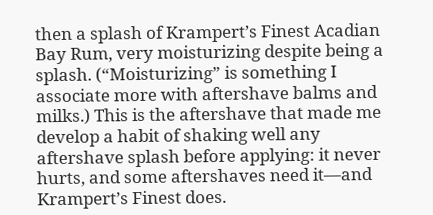then a splash of Krampert’s Finest Acadian Bay Rum, very moisturizing despite being a splash. (“Moisturizing” is something I associate more with aftershave balms and milks.) This is the aftershave that made me develop a habit of shaking well any aftershave splash before applying: it never hurts, and some aftershaves need it—and Krampert’s Finest does.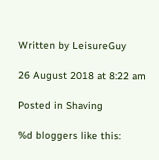Written by LeisureGuy

26 August 2018 at 8:22 am

Posted in Shaving

%d bloggers like this: